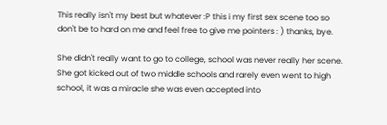This really isn't my best but whatever :P this i my first sex scene too so don't be to hard on me and feel free to give me pointers : ) thanks, bye.

She didn't really want to go to college, school was never really her scene. She got kicked out of two middle schools and rarely even went to high school, it was a miracle she was even accepted into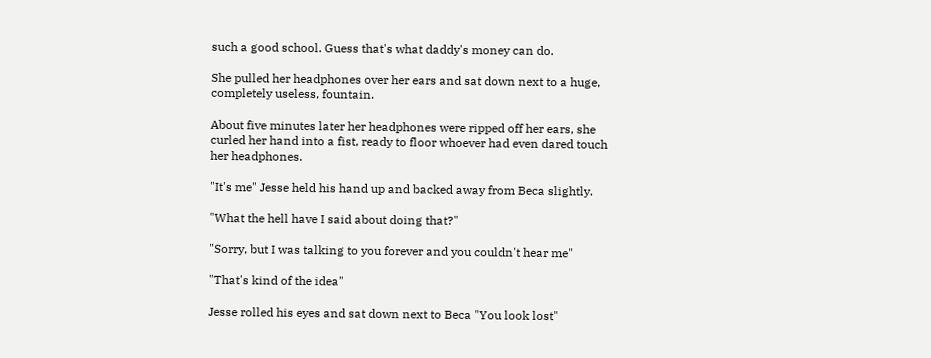such a good school. Guess that's what daddy's money can do.

She pulled her headphones over her ears and sat down next to a huge, completely useless, fountain.

About five minutes later her headphones were ripped off her ears, she curled her hand into a fist, ready to floor whoever had even dared touch her headphones.

"It's me" Jesse held his hand up and backed away from Beca slightly.

"What the hell have I said about doing that?"

"Sorry, but I was talking to you forever and you couldn't hear me"

"That's kind of the idea"

Jesse rolled his eyes and sat down next to Beca "You look lost"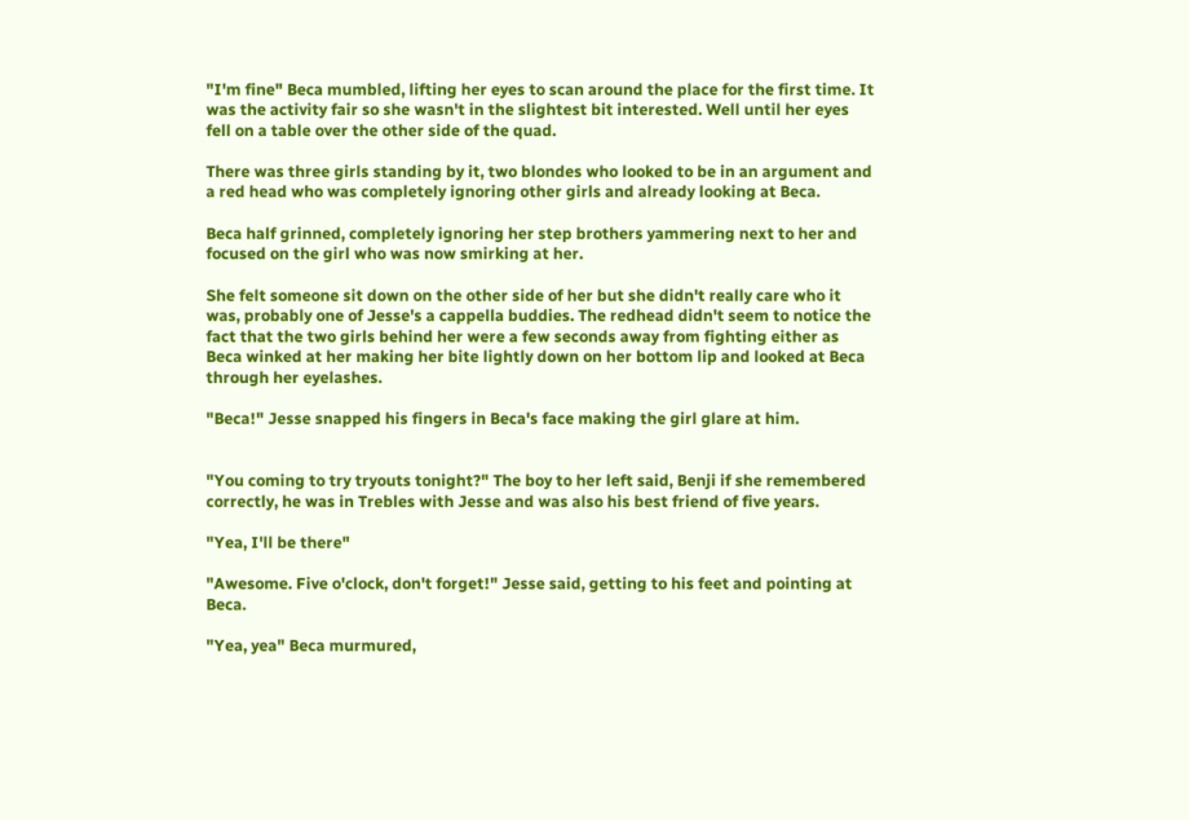"I'm fine" Beca mumbled, lifting her eyes to scan around the place for the first time. It was the activity fair so she wasn't in the slightest bit interested. Well until her eyes fell on a table over the other side of the quad.

There was three girls standing by it, two blondes who looked to be in an argument and a red head who was completely ignoring other girls and already looking at Beca.

Beca half grinned, completely ignoring her step brothers yammering next to her and focused on the girl who was now smirking at her.

She felt someone sit down on the other side of her but she didn't really care who it was, probably one of Jesse's a cappella buddies. The redhead didn't seem to notice the fact that the two girls behind her were a few seconds away from fighting either as Beca winked at her making her bite lightly down on her bottom lip and looked at Beca through her eyelashes.

"Beca!" Jesse snapped his fingers in Beca's face making the girl glare at him.


"You coming to try tryouts tonight?" The boy to her left said, Benji if she remembered correctly, he was in Trebles with Jesse and was also his best friend of five years.

"Yea, I'll be there"

"Awesome. Five o'clock, don't forget!" Jesse said, getting to his feet and pointing at Beca.

"Yea, yea" Beca murmured,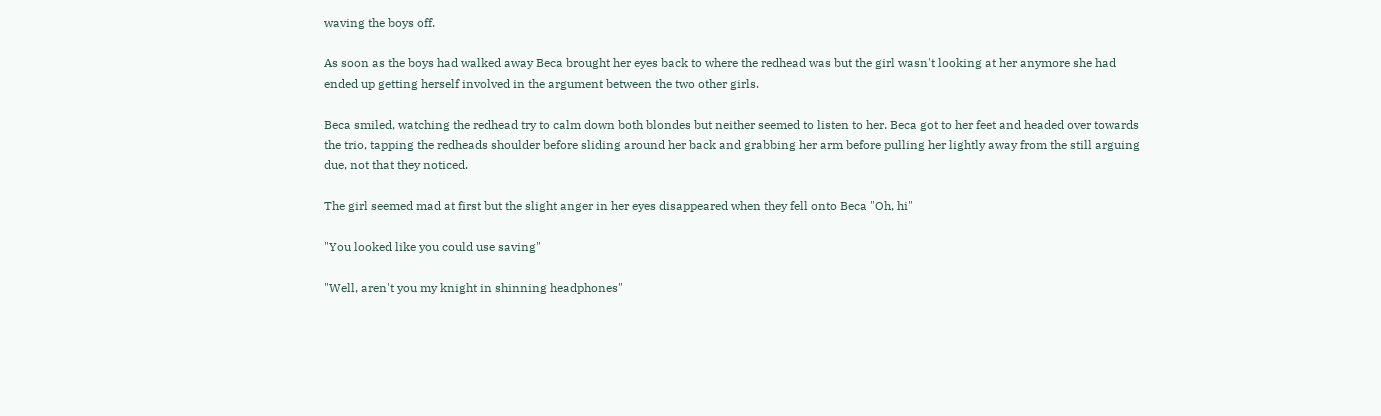waving the boys off.

As soon as the boys had walked away Beca brought her eyes back to where the redhead was but the girl wasn't looking at her anymore she had ended up getting herself involved in the argument between the two other girls.

Beca smiled, watching the redhead try to calm down both blondes but neither seemed to listen to her. Beca got to her feet and headed over towards the trio, tapping the redheads shoulder before sliding around her back and grabbing her arm before pulling her lightly away from the still arguing due, not that they noticed.

The girl seemed mad at first but the slight anger in her eyes disappeared when they fell onto Beca "Oh, hi"

"You looked like you could use saving"

"Well, aren't you my knight in shinning headphones"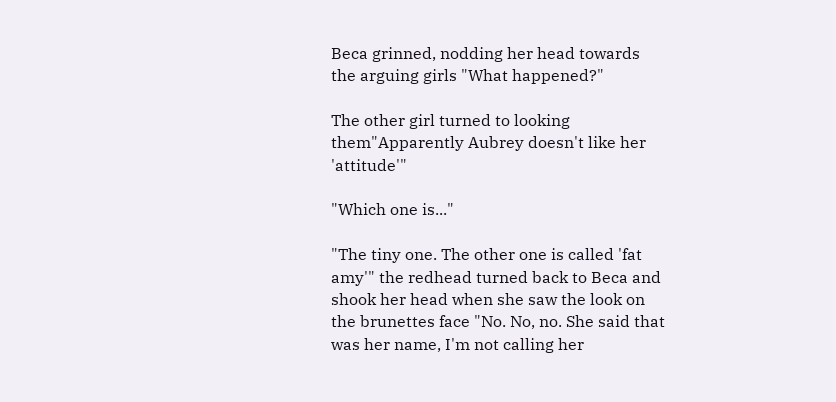Beca grinned, nodding her head towards the arguing girls "What happened?"

The other girl turned to looking them"Apparently Aubrey doesn't like her 'attitude'"

"Which one is..."

"The tiny one. The other one is called 'fat amy'" the redhead turned back to Beca and shook her head when she saw the look on the brunettes face "No. No, no. She said that was her name, I'm not calling her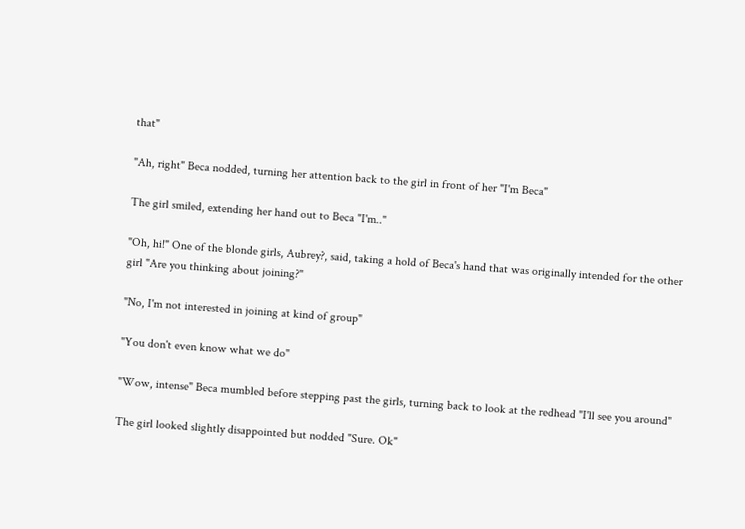that"

"Ah, right" Beca nodded, turning her attention back to the girl in front of her "I'm Beca"

The girl smiled, extending her hand out to Beca "I'm.."

"Oh, hi!" One of the blonde girls, Aubrey?, said, taking a hold of Beca's hand that was originally intended for the other girl "Are you thinking about joining?"

"No, I'm not interested in joining at kind of group"

"You don't even know what we do"

"Wow, intense" Beca mumbled before stepping past the girls, turning back to look at the redhead "I'll see you around"

The girl looked slightly disappointed but nodded "Sure. Ok"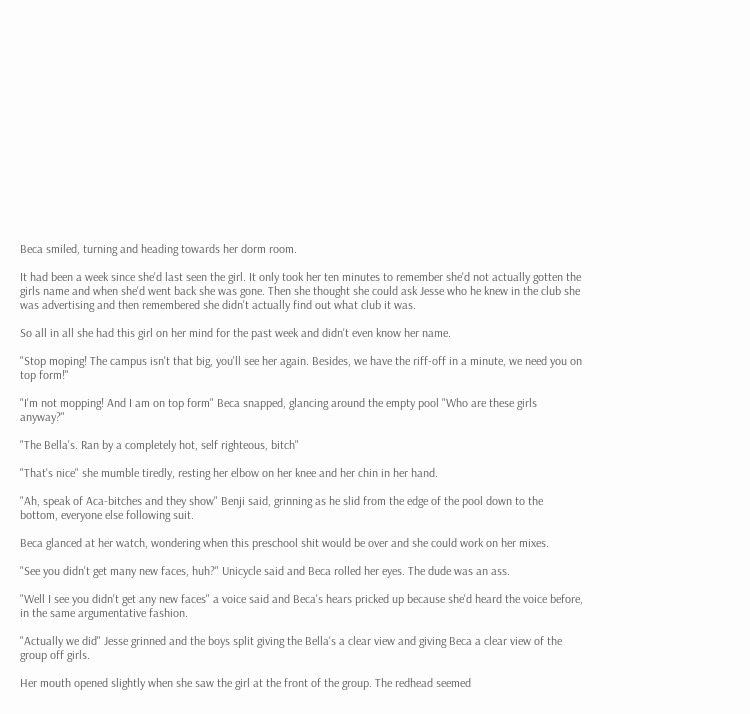Beca smiled, turning and heading towards her dorm room.

It had been a week since she'd last seen the girl. It only took her ten minutes to remember she'd not actually gotten the girls name and when she'd went back she was gone. Then she thought she could ask Jesse who he knew in the club she was advertising and then remembered she didn't actually find out what club it was.

So all in all she had this girl on her mind for the past week and didn't even know her name.

"Stop moping! The campus isn't that big, you'll see her again. Besides, we have the riff-off in a minute, we need you on top form!"

"I'm not mopping! And I am on top form" Beca snapped, glancing around the empty pool "Who are these girls anyway?"

"The Bella's. Ran by a completely hot, self righteous, bitch"

"That's nice" she mumble tiredly, resting her elbow on her knee and her chin in her hand.

"Ah, speak of Aca-bitches and they show" Benji said, grinning as he slid from the edge of the pool down to the bottom, everyone else following suit.

Beca glanced at her watch, wondering when this preschool shit would be over and she could work on her mixes.

"See you didn't get many new faces, huh?" Unicycle said and Beca rolled her eyes. The dude was an ass.

"Well I see you didn't get any new faces" a voice said and Beca's hears pricked up because she'd heard the voice before, in the same argumentative fashion.

"Actually we did" Jesse grinned and the boys split giving the Bella's a clear view and giving Beca a clear view of the group off girls.

Her mouth opened slightly when she saw the girl at the front of the group. The redhead seemed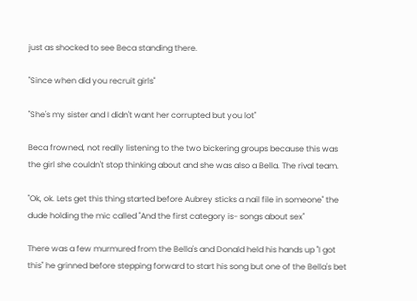just as shocked to see Beca standing there.

"Since when did you recruit girls"

"She's my sister and I didn't want her corrupted but you lot"

Beca frowned, not really listening to the two bickering groups because this was the girl she couldn't stop thinking about and she was also a Bella. The rival team.

"Ok, ok. Lets get this thing started before Aubrey sticks a nail file in someone" the dude holding the mic called "And the first category is- songs about sex"

There was a few murmured from the Bella's and Donald held his hands up "I got this" he grinned before stepping forward to start his song but one of the Bella's bet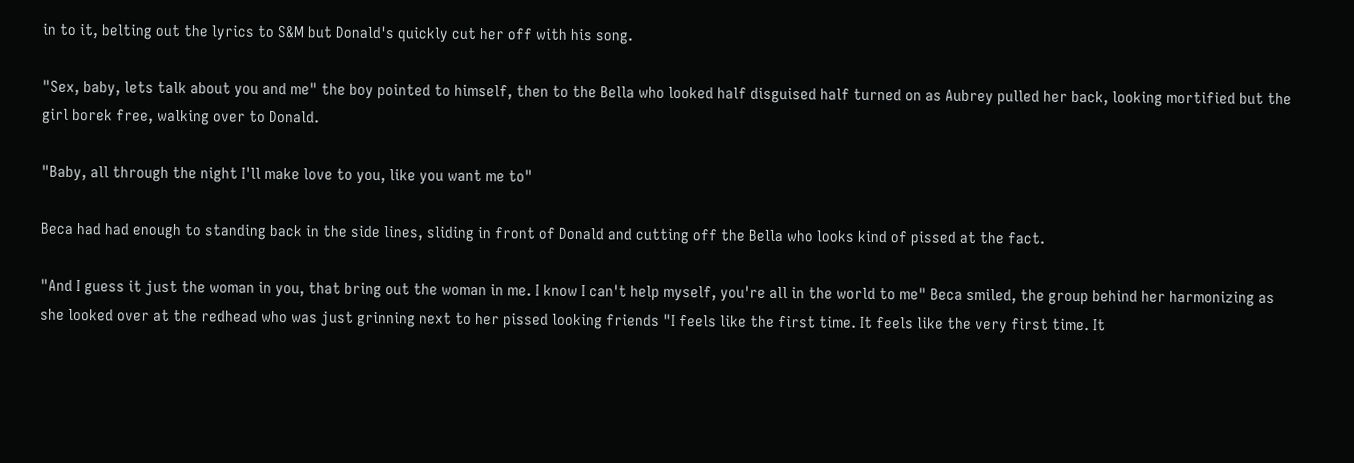in to it, belting out the lyrics to S&M but Donald's quickly cut her off with his song.

"Sex, baby, lets talk about you and me" the boy pointed to himself, then to the Bella who looked half disguised half turned on as Aubrey pulled her back, looking mortified but the girl borek free, walking over to Donald.

"Baby, all through the night I'll make love to you, like you want me to"

Beca had had enough to standing back in the side lines, sliding in front of Donald and cutting off the Bella who looks kind of pissed at the fact.

"And I guess it just the woman in you, that bring out the woman in me. I know I can't help myself, you're all in the world to me" Beca smiled, the group behind her harmonizing as she looked over at the redhead who was just grinning next to her pissed looking friends "I feels like the first time. It feels like the very first time. It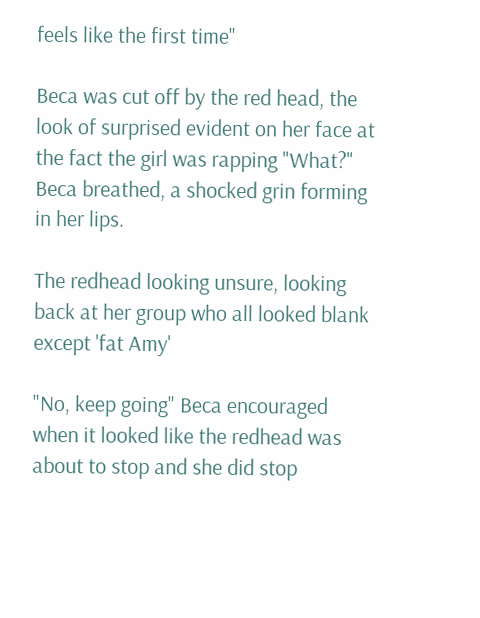feels like the first time"

Beca was cut off by the red head, the look of surprised evident on her face at the fact the girl was rapping "What?" Beca breathed, a shocked grin forming in her lips.

The redhead looking unsure, looking back at her group who all looked blank except 'fat Amy'

"No, keep going" Beca encouraged when it looked like the redhead was about to stop and she did stop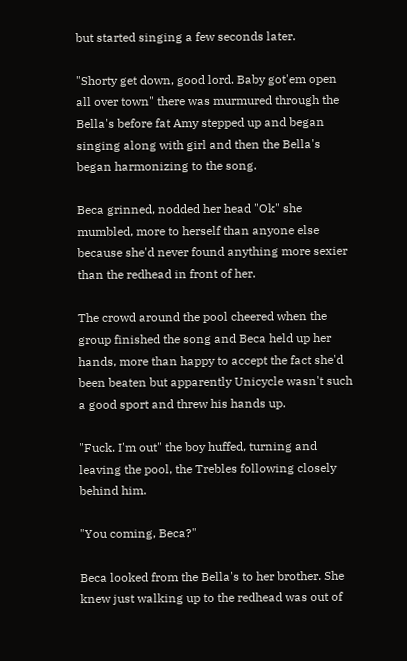but started singing a few seconds later.

"Shorty get down, good lord. Baby got'em open all over town" there was murmured through the Bella's before fat Amy stepped up and began singing along with girl and then the Bella's began harmonizing to the song.

Beca grinned, nodded her head "Ok" she mumbled, more to herself than anyone else because she'd never found anything more sexier than the redhead in front of her.

The crowd around the pool cheered when the group finished the song and Beca held up her hands, more than happy to accept the fact she'd been beaten but apparently Unicycle wasn't such a good sport and threw his hands up.

"Fuck. I'm out" the boy huffed, turning and leaving the pool, the Trebles following closely behind him.

"You coming, Beca?"

Beca looked from the Bella's to her brother. She knew just walking up to the redhead was out of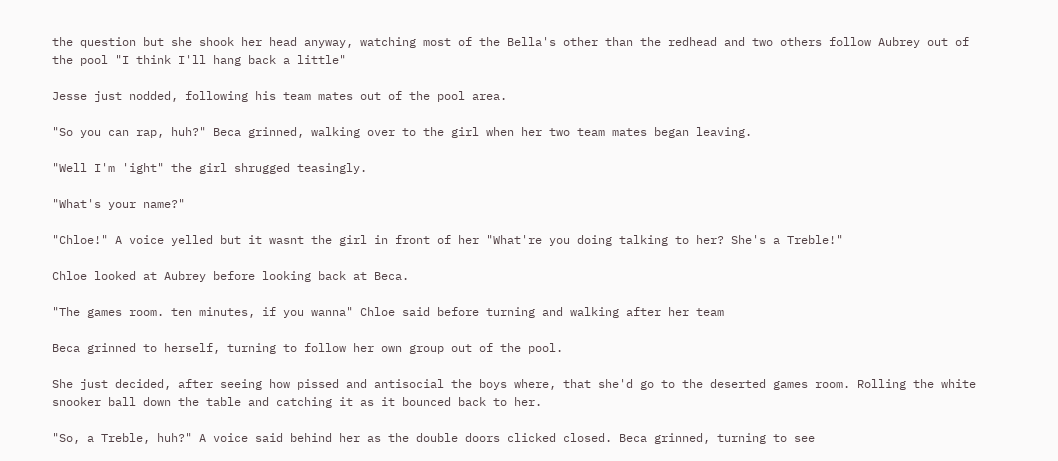the question but she shook her head anyway, watching most of the Bella's other than the redhead and two others follow Aubrey out of the pool "I think I'll hang back a little"

Jesse just nodded, following his team mates out of the pool area.

"So you can rap, huh?" Beca grinned, walking over to the girl when her two team mates began leaving.

"Well I'm 'ight" the girl shrugged teasingly.

"What's your name?"

"Chloe!" A voice yelled but it wasnt the girl in front of her "What're you doing talking to her? She's a Treble!"

Chloe looked at Aubrey before looking back at Beca.

"The games room. ten minutes, if you wanna" Chloe said before turning and walking after her team

Beca grinned to herself, turning to follow her own group out of the pool.

She just decided, after seeing how pissed and antisocial the boys where, that she'd go to the deserted games room. Rolling the white snooker ball down the table and catching it as it bounced back to her.

"So, a Treble, huh?" A voice said behind her as the double doors clicked closed. Beca grinned, turning to see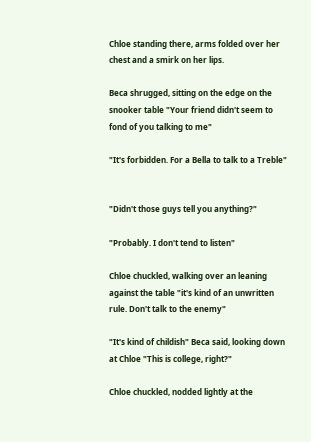Chloe standing there, arms folded over her chest and a smirk on her lips.

Beca shrugged, sitting on the edge on the snooker table "Your friend didn't seem to fond of you talking to me"

"It's forbidden. For a Bella to talk to a Treble"


"Didn't those guys tell you anything?"

"Probably. I don't tend to listen"

Chloe chuckled, walking over an leaning against the table "it's kind of an unwritten rule. Don't talk to the enemy"

"It's kind of childish" Beca said, looking down at Chloe "This is college, right?"

Chloe chuckled, nodded lightly at the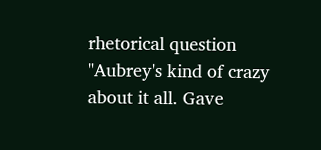rhetorical question "Aubrey's kind of crazy about it all. Gave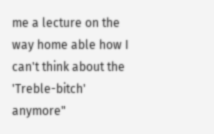me a lecture on the way home able how I can't think about the 'Treble-bitch' anymore"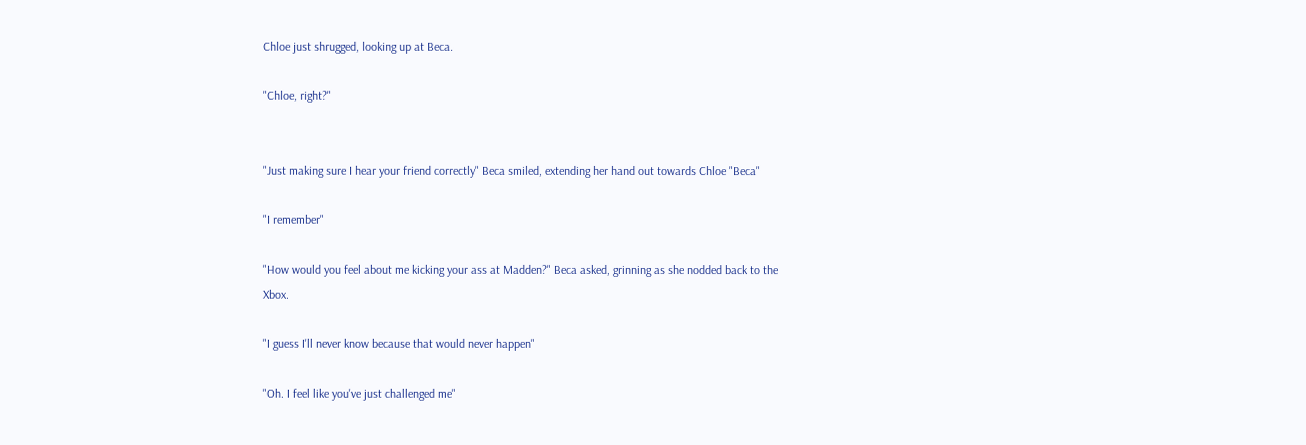Chloe just shrugged, looking up at Beca.

"Chloe, right?"


"Just making sure I hear your friend correctly" Beca smiled, extending her hand out towards Chloe "Beca"

"I remember"

"How would you feel about me kicking your ass at Madden?" Beca asked, grinning as she nodded back to the Xbox.

"I guess I'll never know because that would never happen"

"Oh. I feel like you've just challenged me"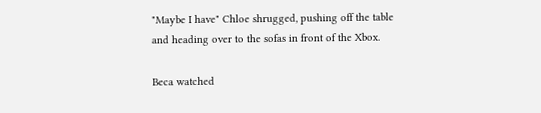"Maybe I have" Chloe shrugged, pushing off the table and heading over to the sofas in front of the Xbox.

Beca watched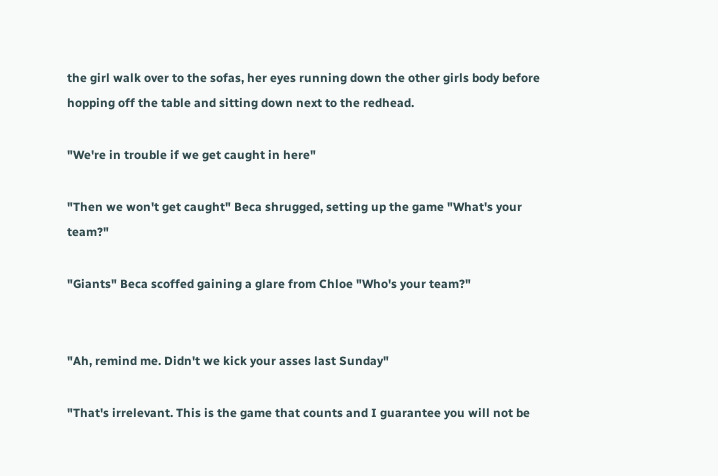the girl walk over to the sofas, her eyes running down the other girls body before hopping off the table and sitting down next to the redhead.

"We're in trouble if we get caught in here"

"Then we won't get caught" Beca shrugged, setting up the game "What's your team?"

"Giants" Beca scoffed gaining a glare from Chloe "Who's your team?"


"Ah, remind me. Didn't we kick your asses last Sunday"

"That's irrelevant. This is the game that counts and I guarantee you will not be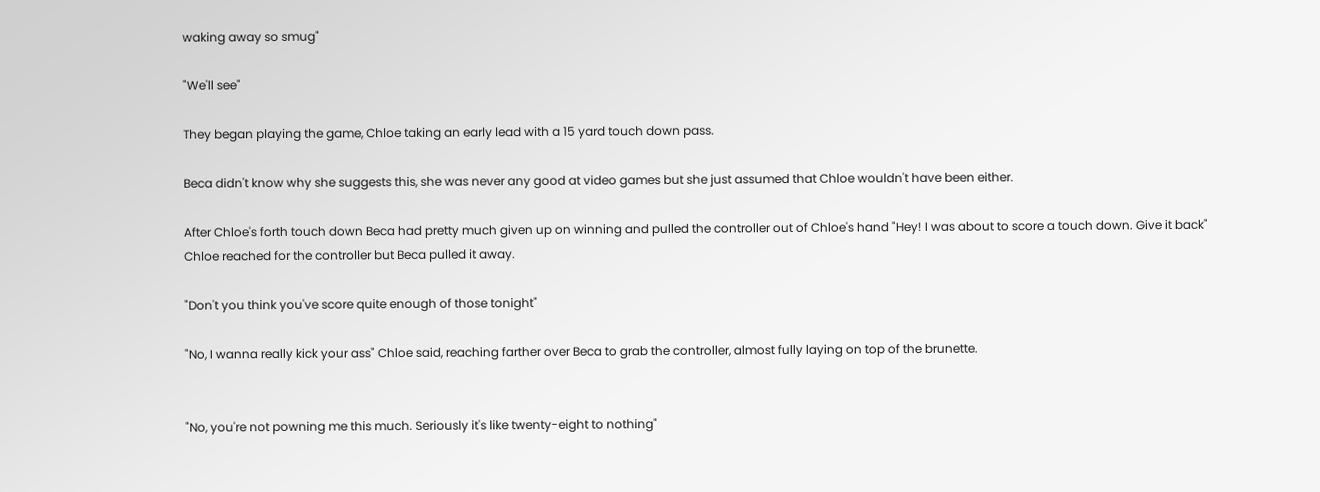waking away so smug"

"We'll see"

They began playing the game, Chloe taking an early lead with a 15 yard touch down pass.

Beca didn't know why she suggests this, she was never any good at video games but she just assumed that Chloe wouldn't have been either.

After Chloe's forth touch down Beca had pretty much given up on winning and pulled the controller out of Chloe's hand "Hey! I was about to score a touch down. Give it back" Chloe reached for the controller but Beca pulled it away.

"Don't you think you've score quite enough of those tonight"

"No, I wanna really kick your ass" Chloe said, reaching farther over Beca to grab the controller, almost fully laying on top of the brunette.


"No, you're not powning me this much. Seriously it's like twenty-eight to nothing"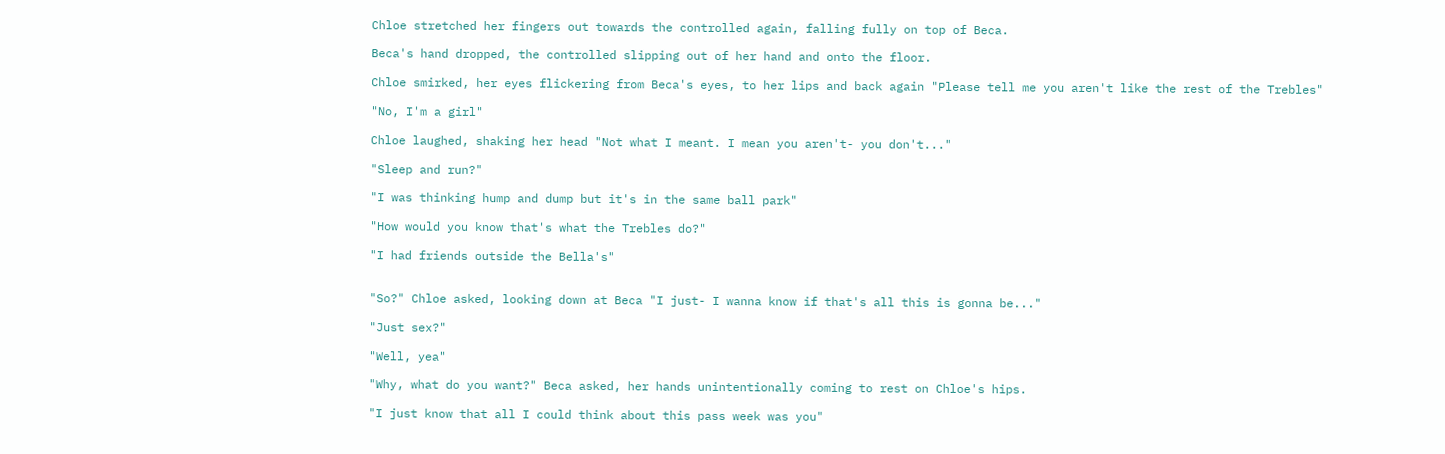Chloe stretched her fingers out towards the controlled again, falling fully on top of Beca.

Beca's hand dropped, the controlled slipping out of her hand and onto the floor.

Chloe smirked, her eyes flickering from Beca's eyes, to her lips and back again "Please tell me you aren't like the rest of the Trebles"

"No, I'm a girl"

Chloe laughed, shaking her head "Not what I meant. I mean you aren't- you don't..."

"Sleep and run?"

"I was thinking hump and dump but it's in the same ball park"

"How would you know that's what the Trebles do?"

"I had friends outside the Bella's"


"So?" Chloe asked, looking down at Beca "I just- I wanna know if that's all this is gonna be..."

"Just sex?"

"Well, yea"

"Why, what do you want?" Beca asked, her hands unintentionally coming to rest on Chloe's hips.

"I just know that all I could think about this pass week was you"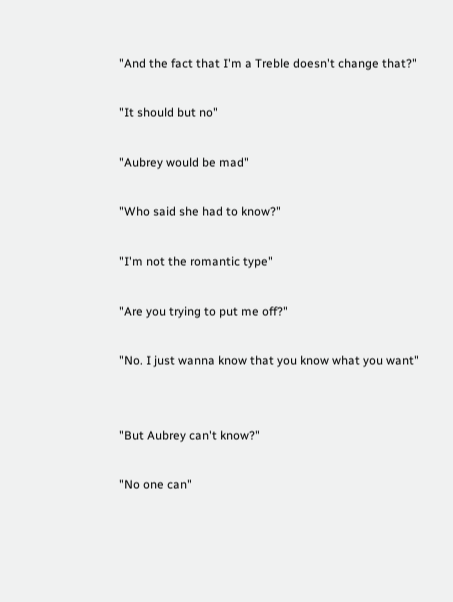"And the fact that I'm a Treble doesn't change that?"

"It should but no"

"Aubrey would be mad"

"Who said she had to know?"

"I'm not the romantic type"

"Are you trying to put me off?"

"No. I just wanna know that you know what you want"


"But Aubrey can't know?"

"No one can"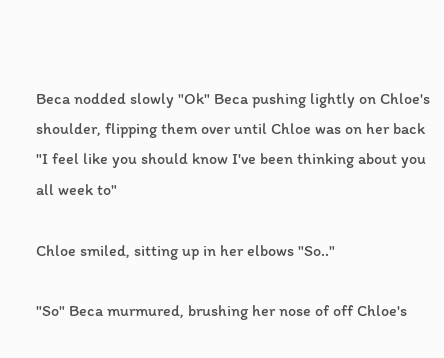Beca nodded slowly "Ok" Beca pushing lightly on Chloe's shoulder, flipping them over until Chloe was on her back "I feel like you should know I've been thinking about you all week to"

Chloe smiled, sitting up in her elbows "So.."

"So" Beca murmured, brushing her nose of off Chloe's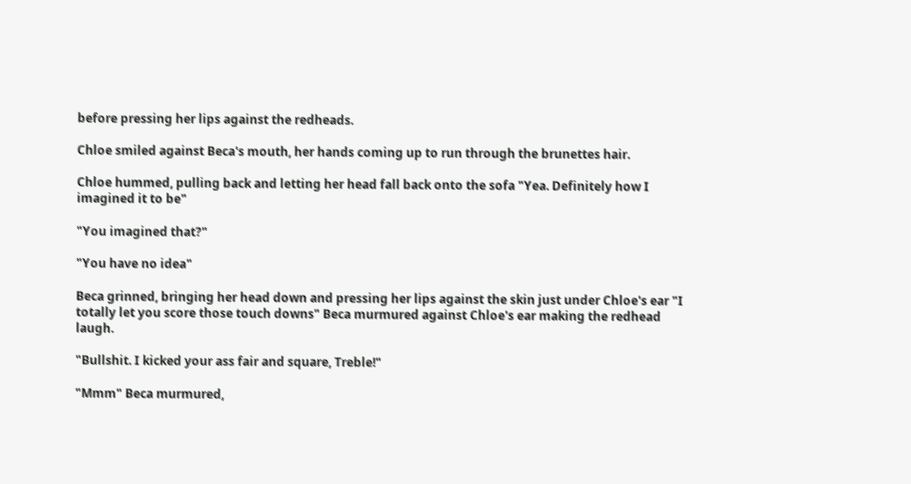before pressing her lips against the redheads.

Chloe smiled against Beca's mouth, her hands coming up to run through the brunettes hair.

Chloe hummed, pulling back and letting her head fall back onto the sofa "Yea. Definitely how I imagined it to be"

"You imagined that?"

"You have no idea"

Beca grinned, bringing her head down and pressing her lips against the skin just under Chloe's ear "I totally let you score those touch downs" Beca murmured against Chloe's ear making the redhead laugh.

"Bullshit. I kicked your ass fair and square, Treble!"

"Mmm" Beca murmured,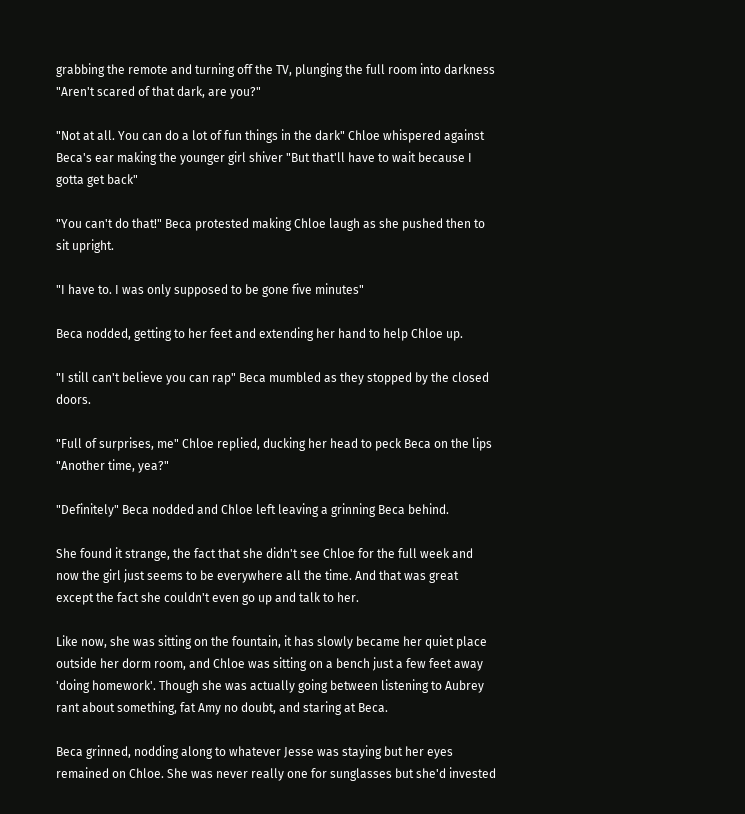grabbing the remote and turning off the TV, plunging the full room into darkness "Aren't scared of that dark, are you?"

"Not at all. You can do a lot of fun things in the dark" Chloe whispered against Beca's ear making the younger girl shiver "But that'll have to wait because I gotta get back"

"You can't do that!" Beca protested making Chloe laugh as she pushed then to sit upright.

"I have to. I was only supposed to be gone five minutes"

Beca nodded, getting to her feet and extending her hand to help Chloe up.

"I still can't believe you can rap" Beca mumbled as they stopped by the closed doors.

"Full of surprises, me" Chloe replied, ducking her head to peck Beca on the lips "Another time, yea?"

"Definitely" Beca nodded and Chloe left leaving a grinning Beca behind.

She found it strange, the fact that she didn't see Chloe for the full week and now the girl just seems to be everywhere all the time. And that was great except the fact she couldn't even go up and talk to her.

Like now, she was sitting on the fountain, it has slowly became her quiet place outside her dorm room, and Chloe was sitting on a bench just a few feet away 'doing homework'. Though she was actually going between listening to Aubrey rant about something, fat Amy no doubt, and staring at Beca.

Beca grinned, nodding along to whatever Jesse was staying but her eyes remained on Chloe. She was never really one for sunglasses but she'd invested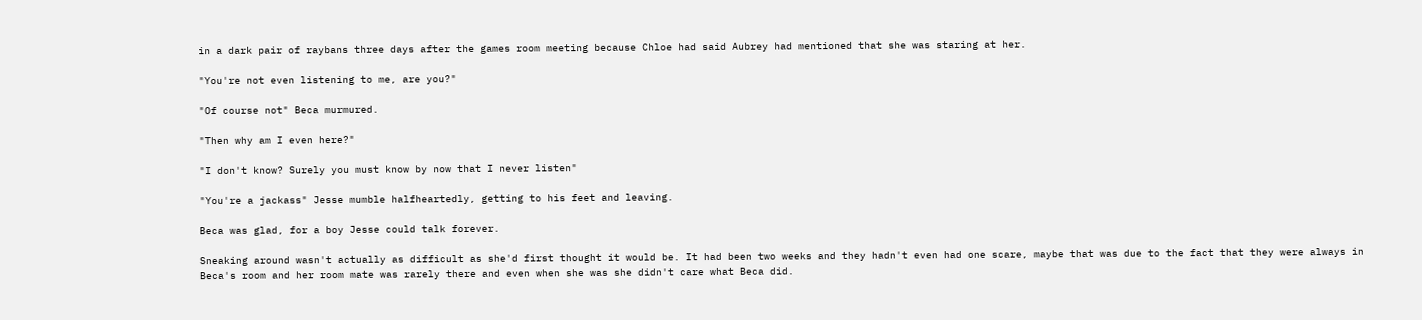in a dark pair of raybans three days after the games room meeting because Chloe had said Aubrey had mentioned that she was staring at her.

"You're not even listening to me, are you?"

"Of course not" Beca murmured.

"Then why am I even here?"

"I don't know? Surely you must know by now that I never listen"

"You're a jackass" Jesse mumble halfheartedly, getting to his feet and leaving.

Beca was glad, for a boy Jesse could talk forever.

Sneaking around wasn't actually as difficult as she'd first thought it would be. It had been two weeks and they hadn't even had one scare, maybe that was due to the fact that they were always in Beca's room and her room mate was rarely there and even when she was she didn't care what Beca did.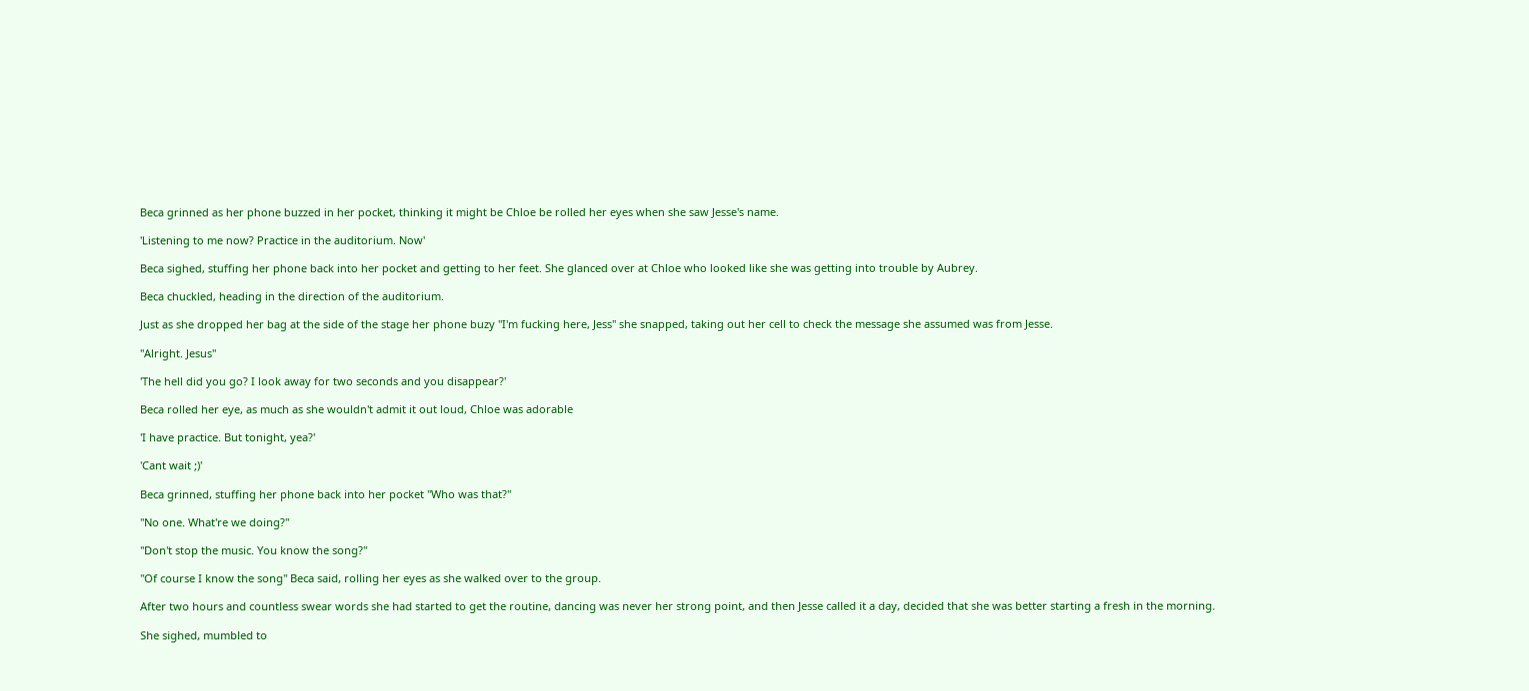Beca grinned as her phone buzzed in her pocket, thinking it might be Chloe be rolled her eyes when she saw Jesse's name.

'Listening to me now? Practice in the auditorium. Now'

Beca sighed, stuffing her phone back into her pocket and getting to her feet. She glanced over at Chloe who looked like she was getting into trouble by Aubrey.

Beca chuckled, heading in the direction of the auditorium.

Just as she dropped her bag at the side of the stage her phone buzy "I'm fucking here, Jess" she snapped, taking out her cell to check the message she assumed was from Jesse.

"Alright. Jesus"

'The hell did you go? I look away for two seconds and you disappear?'

Beca rolled her eye, as much as she wouldn't admit it out loud, Chloe was adorable

'I have practice. But tonight, yea?'

'Cant wait ;)'

Beca grinned, stuffing her phone back into her pocket "Who was that?"

"No one. What're we doing?"

"Don't stop the music. You know the song?"

"Of course I know the song" Beca said, rolling her eyes as she walked over to the group.

After two hours and countless swear words she had started to get the routine, dancing was never her strong point, and then Jesse called it a day, decided that she was better starting a fresh in the morning.

She sighed, mumbled to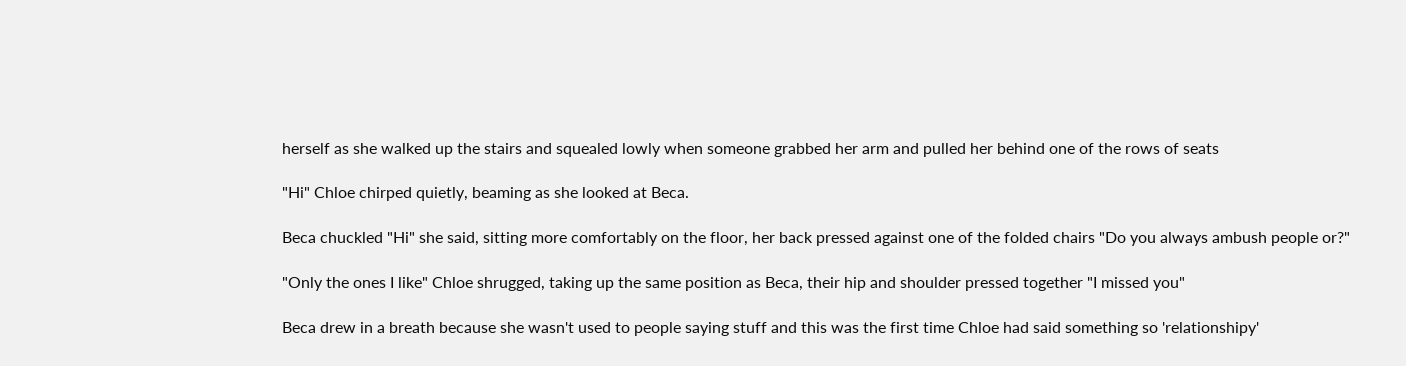herself as she walked up the stairs and squealed lowly when someone grabbed her arm and pulled her behind one of the rows of seats

"Hi" Chloe chirped quietly, beaming as she looked at Beca.

Beca chuckled "Hi" she said, sitting more comfortably on the floor, her back pressed against one of the folded chairs "Do you always ambush people or?"

"Only the ones I like" Chloe shrugged, taking up the same position as Beca, their hip and shoulder pressed together "I missed you"

Beca drew in a breath because she wasn't used to people saying stuff and this was the first time Chloe had said something so 'relationshipy'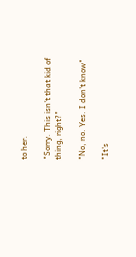to her.

"Sorry. This isn't that kid of thing, right?"

"No, no. Yes. I don't know"

"It's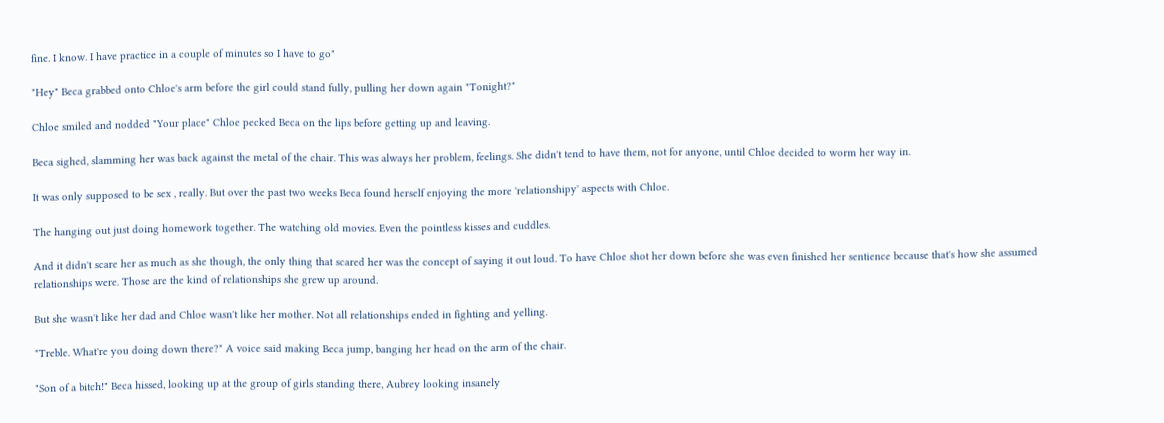fine. I know. I have practice in a couple of minutes so I have to go"

"Hey" Beca grabbed onto Chloe's arm before the girl could stand fully, pulling her down again "Tonight?"

Chloe smiled and nodded "Your place" Chloe pecked Beca on the lips before getting up and leaving.

Beca sighed, slamming her was back against the metal of the chair. This was always her problem, feelings. She didn't tend to have them, not for anyone, until Chloe decided to worm her way in.

It was only supposed to be sex , really. But over the past two weeks Beca found herself enjoying the more 'relationshipy' aspects with Chloe.

The hanging out just doing homework together. The watching old movies. Even the pointless kisses and cuddles.

And it didn't scare her as much as she though, the only thing that scared her was the concept of saying it out loud. To have Chloe shot her down before she was even finished her sentience because that's how she assumed relationships were. Those are the kind of relationships she grew up around.

But she wasn't like her dad and Chloe wasn't like her mother. Not all relationships ended in fighting and yelling.

"Treble. What're you doing down there?" A voice said making Beca jump, banging her head on the arm of the chair.

"Son of a bitch!" Beca hissed, looking up at the group of girls standing there, Aubrey looking insanely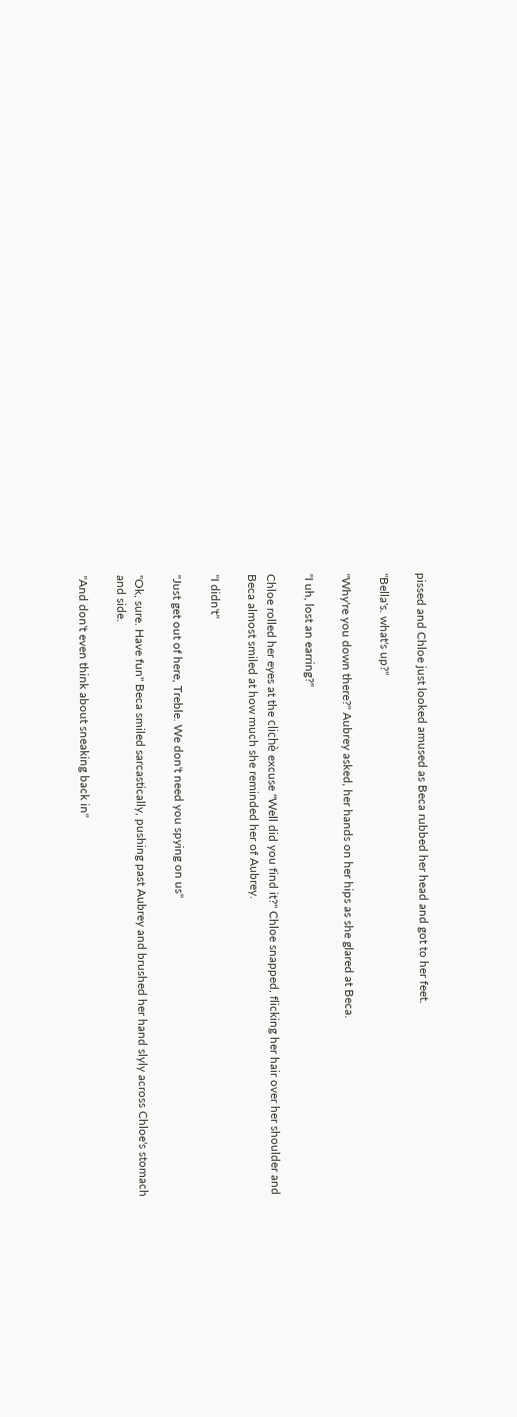pissed and Chloe just looked amused as Beca rubbed her head and got to her feet.

"Bella's. what's up?"

"Why're you down there?" Aubrey asked, her hands on her hips as she glared at Beca.

"I uh, lost an earring?"

Chloe rolled her eyes at the clichè excuse "Well did you find it?" Chloe snapped, flicking her hair over her shoulder and Beca almost smiled at how much she reminded her of Aubrey.

"I didn't"

"Just get out of here, Treble. We don't need you spying on us"

"Ok, sure. Have fun" Beca smiled sarcastically, pushing past Aubrey and brushed her hand slyly across Chloe's stomach and side.

"And don't even think about sneaking back in"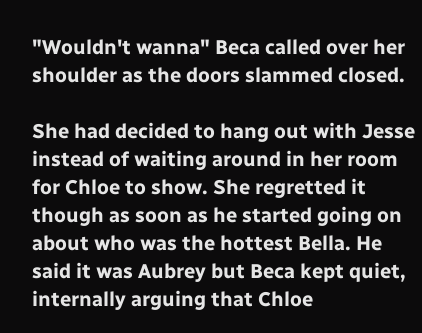"Wouldn't wanna" Beca called over her shoulder as the doors slammed closed.

She had decided to hang out with Jesse instead of waiting around in her room for Chloe to show. She regretted it though as soon as he started going on about who was the hottest Bella. He said it was Aubrey but Beca kept quiet, internally arguing that Chloe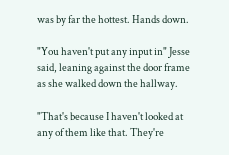was by far the hottest. Hands down.

"You haven't put any input in" Jesse said, leaning against the door frame as she walked down the hallway.

"That's because I haven't looked at any of them like that. They're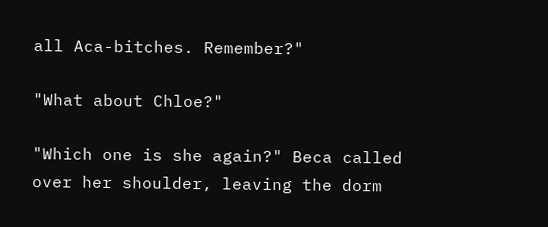all Aca-bitches. Remember?"

"What about Chloe?"

"Which one is she again?" Beca called over her shoulder, leaving the dorm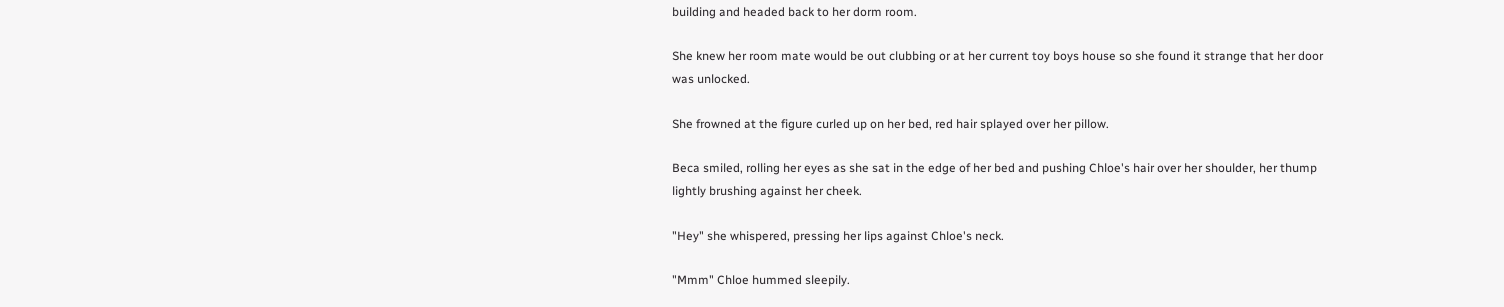building and headed back to her dorm room.

She knew her room mate would be out clubbing or at her current toy boys house so she found it strange that her door was unlocked.

She frowned at the figure curled up on her bed, red hair splayed over her pillow.

Beca smiled, rolling her eyes as she sat in the edge of her bed and pushing Chloe's hair over her shoulder, her thump lightly brushing against her cheek.

"Hey" she whispered, pressing her lips against Chloe's neck.

"Mmm" Chloe hummed sleepily.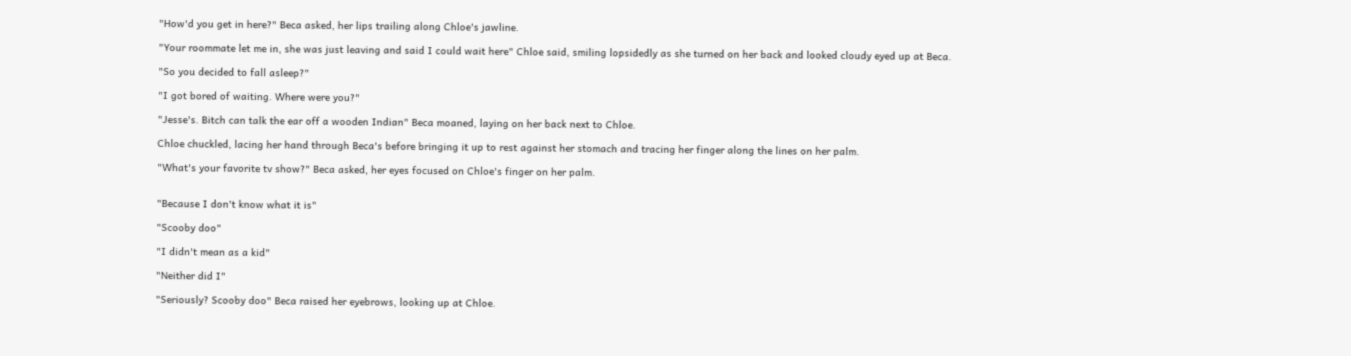"How'd you get in here?" Beca asked, her lips trailing along Chloe's jawline.

"Your roommate let me in, she was just leaving and said I could wait here" Chloe said, smiling lopsidedly as she turned on her back and looked cloudy eyed up at Beca.

"So you decided to fall asleep?"

"I got bored of waiting. Where were you?"

"Jesse's. Bitch can talk the ear off a wooden Indian" Beca moaned, laying on her back next to Chloe.

Chloe chuckled, lacing her hand through Beca's before bringing it up to rest against her stomach and tracing her finger along the lines on her palm.

"What's your favorite tv show?" Beca asked, her eyes focused on Chloe's finger on her palm.


"Because I don't know what it is"

"Scooby doo"

"I didn't mean as a kid"

"Neither did I"

"Seriously? Scooby doo" Beca raised her eyebrows, looking up at Chloe.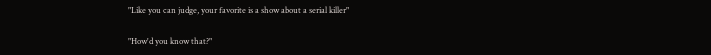"Like you can judge, your favorite is a show about a serial killer"

"How'd you know that?"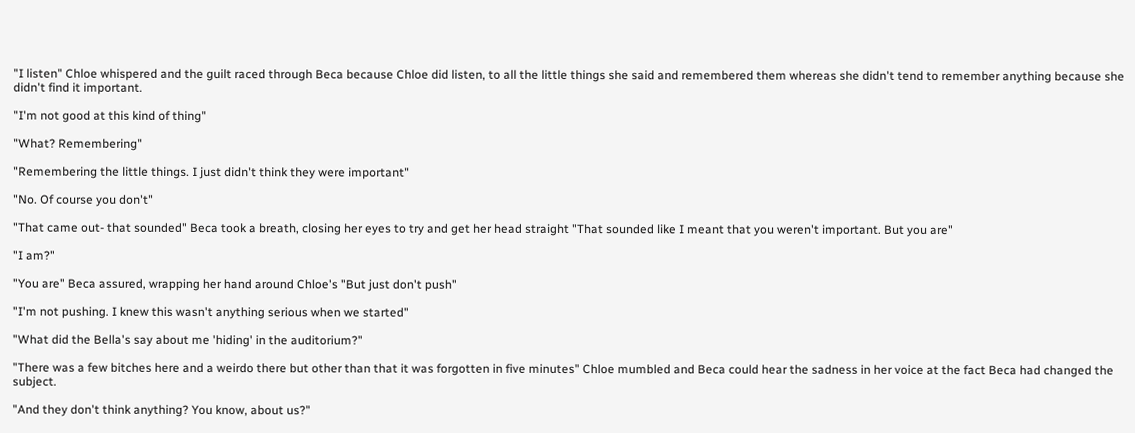"I listen" Chloe whispered and the guilt raced through Beca because Chloe did listen, to all the little things she said and remembered them whereas she didn't tend to remember anything because she didn't find it important.

"I'm not good at this kind of thing"

"What? Remembering"

"Remembering the little things. I just didn't think they were important"

"No. Of course you don't"

"That came out- that sounded" Beca took a breath, closing her eyes to try and get her head straight "That sounded like I meant that you weren't important. But you are"

"I am?"

"You are" Beca assured, wrapping her hand around Chloe's "But just don't push"

"I'm not pushing. I knew this wasn't anything serious when we started"

"What did the Bella's say about me 'hiding' in the auditorium?"

"There was a few bitches here and a weirdo there but other than that it was forgotten in five minutes" Chloe mumbled and Beca could hear the sadness in her voice at the fact Beca had changed the subject.

"And they don't think anything? You know, about us?"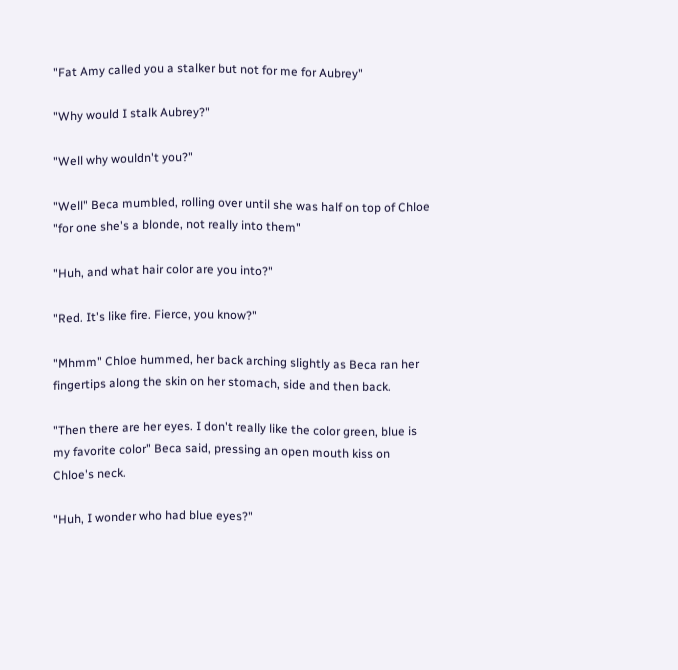"Fat Amy called you a stalker but not for me for Aubrey"

"Why would I stalk Aubrey?"

"Well why wouldn't you?"

"Well" Beca mumbled, rolling over until she was half on top of Chloe "for one she's a blonde, not really into them"

"Huh, and what hair color are you into?"

"Red. It's like fire. Fierce, you know?"

"Mhmm" Chloe hummed, her back arching slightly as Beca ran her fingertips along the skin on her stomach, side and then back.

"Then there are her eyes. I don't really like the color green, blue is my favorite color" Beca said, pressing an open mouth kiss on Chloe's neck.

"Huh, I wonder who had blue eyes?"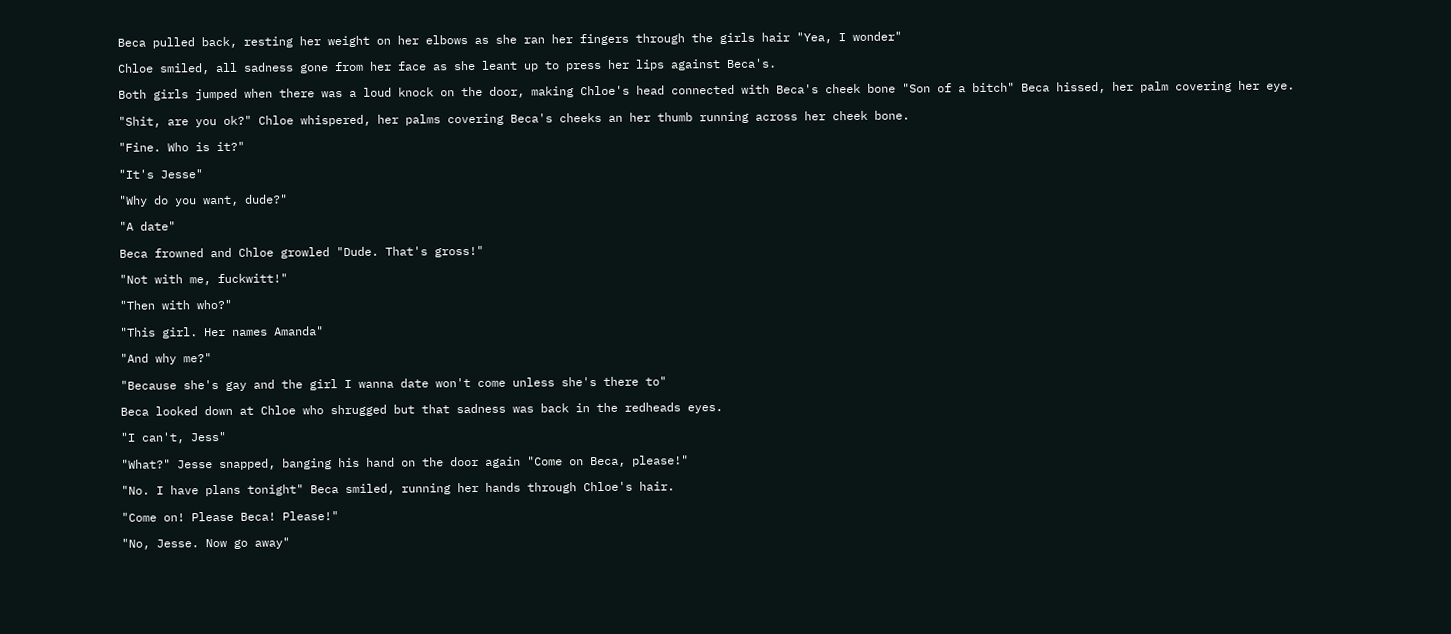Beca pulled back, resting her weight on her elbows as she ran her fingers through the girls hair "Yea, I wonder"

Chloe smiled, all sadness gone from her face as she leant up to press her lips against Beca's.

Both girls jumped when there was a loud knock on the door, making Chloe's head connected with Beca's cheek bone "Son of a bitch" Beca hissed, her palm covering her eye.

"Shit, are you ok?" Chloe whispered, her palms covering Beca's cheeks an her thumb running across her cheek bone.

"Fine. Who is it?"

"It's Jesse"

"Why do you want, dude?"

"A date"

Beca frowned and Chloe growled "Dude. That's gross!"

"Not with me, fuckwitt!"

"Then with who?"

"This girl. Her names Amanda"

"And why me?"

"Because she's gay and the girl I wanna date won't come unless she's there to"

Beca looked down at Chloe who shrugged but that sadness was back in the redheads eyes.

"I can't, Jess"

"What?" Jesse snapped, banging his hand on the door again "Come on Beca, please!"

"No. I have plans tonight" Beca smiled, running her hands through Chloe's hair.

"Come on! Please Beca! Please!"

"No, Jesse. Now go away"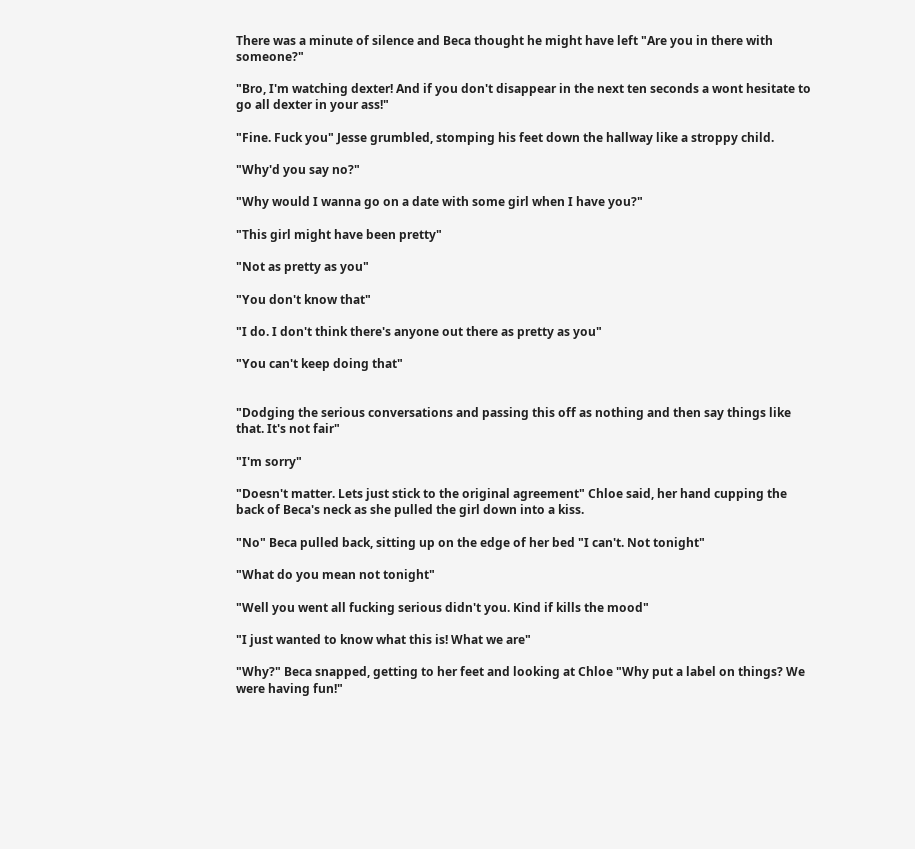There was a minute of silence and Beca thought he might have left "Are you in there with someone?"

"Bro, I'm watching dexter! And if you don't disappear in the next ten seconds a wont hesitate to go all dexter in your ass!"

"Fine. Fuck you" Jesse grumbled, stomping his feet down the hallway like a stroppy child.

"Why'd you say no?"

"Why would I wanna go on a date with some girl when I have you?"

"This girl might have been pretty"

"Not as pretty as you"

"You don't know that"

"I do. I don't think there's anyone out there as pretty as you"

"You can't keep doing that"


"Dodging the serious conversations and passing this off as nothing and then say things like that. It's not fair"

"I'm sorry"

"Doesn't matter. Lets just stick to the original agreement" Chloe said, her hand cupping the back of Beca's neck as she pulled the girl down into a kiss.

"No" Beca pulled back, sitting up on the edge of her bed "I can't. Not tonight"

"What do you mean not tonight"

"Well you went all fucking serious didn't you. Kind if kills the mood"

"I just wanted to know what this is! What we are"

"Why?" Beca snapped, getting to her feet and looking at Chloe "Why put a label on things? We were having fun!"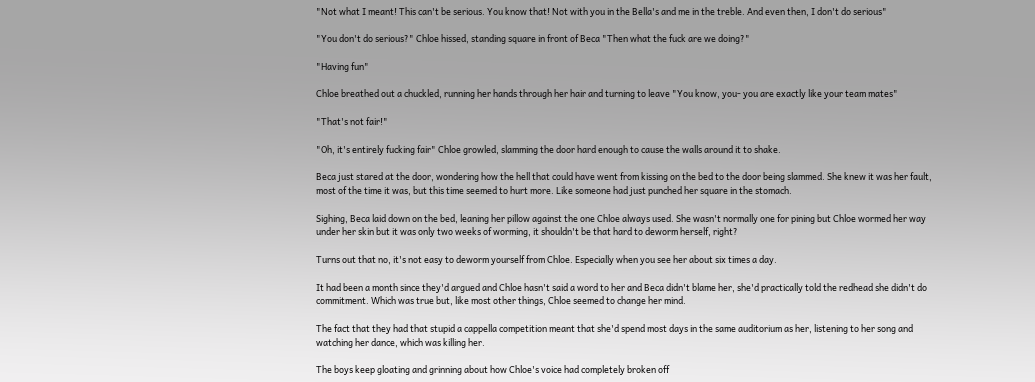"Not what I meant! This can't be serious. You know that! Not with you in the Bella's and me in the treble. And even then, I don't do serious"

"You don't do serious?" Chloe hissed, standing square in front of Beca "Then what the fuck are we doing?"

"Having fun"

Chloe breathed out a chuckled, running her hands through her hair and turning to leave "You know, you- you are exactly like your team mates"

"That's not fair!"

"Oh, it's entirely fucking fair" Chloe growled, slamming the door hard enough to cause the walls around it to shake.

Beca just stared at the door, wondering how the hell that could have went from kissing on the bed to the door being slammed. She knew it was her fault, most of the time it was, but this time seemed to hurt more. Like someone had just punched her square in the stomach.

Sighing, Beca laid down on the bed, leaning her pillow against the one Chloe always used. She wasn't normally one for pining but Chloe wormed her way under her skin but it was only two weeks of worming, it shouldn't be that hard to deworm herself, right?

Turns out that no, it's not easy to deworm yourself from Chloe. Especially when you see her about six times a day.

It had been a month since they'd argued and Chloe hasn't said a word to her and Beca didn't blame her, she'd practically told the redhead she didn't do commitment. Which was true but, like most other things, Chloe seemed to change her mind.

The fact that they had that stupid a cappella competition meant that she'd spend most days in the same auditorium as her, listening to her song and watching her dance, which was killing her.

The boys keep gloating and grinning about how Chloe's voice had completely broken off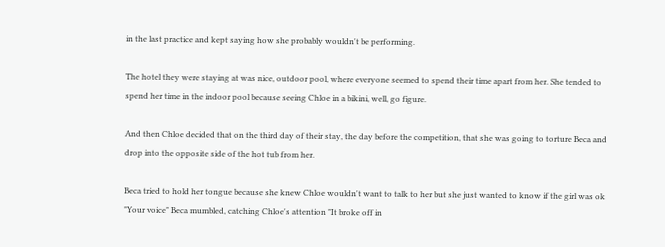in the last practice and kept saying how she probably wouldn't be performing.

The hotel they were staying at was nice, outdoor pool, where everyone seemed to spend their time apart from her. She tended to spend her time in the indoor pool because seeing Chloe in a bikini, well, go figure.

And then Chloe decided that on the third day of their stay, the day before the competition, that she was going to torture Beca and drop into the opposite side of the hot tub from her.

Beca tried to hold her tongue because she knew Chloe wouldn't want to talk to her but she just wanted to know if the girl was ok "Your voice" Beca mumbled, catching Chloe's attention "It broke off in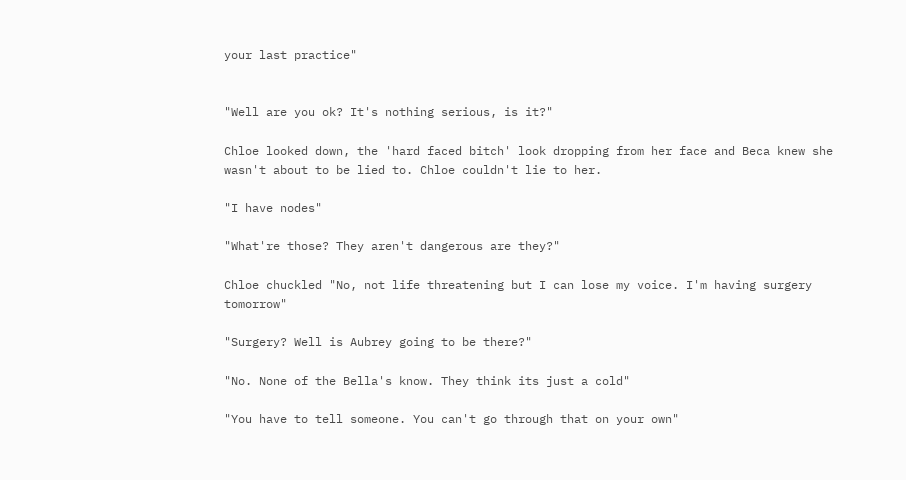your last practice"


"Well are you ok? It's nothing serious, is it?"

Chloe looked down, the 'hard faced bitch' look dropping from her face and Beca knew she wasn't about to be lied to. Chloe couldn't lie to her.

"I have nodes"

"What're those? They aren't dangerous are they?"

Chloe chuckled "No, not life threatening but I can lose my voice. I'm having surgery tomorrow"

"Surgery? Well is Aubrey going to be there?"

"No. None of the Bella's know. They think its just a cold"

"You have to tell someone. You can't go through that on your own"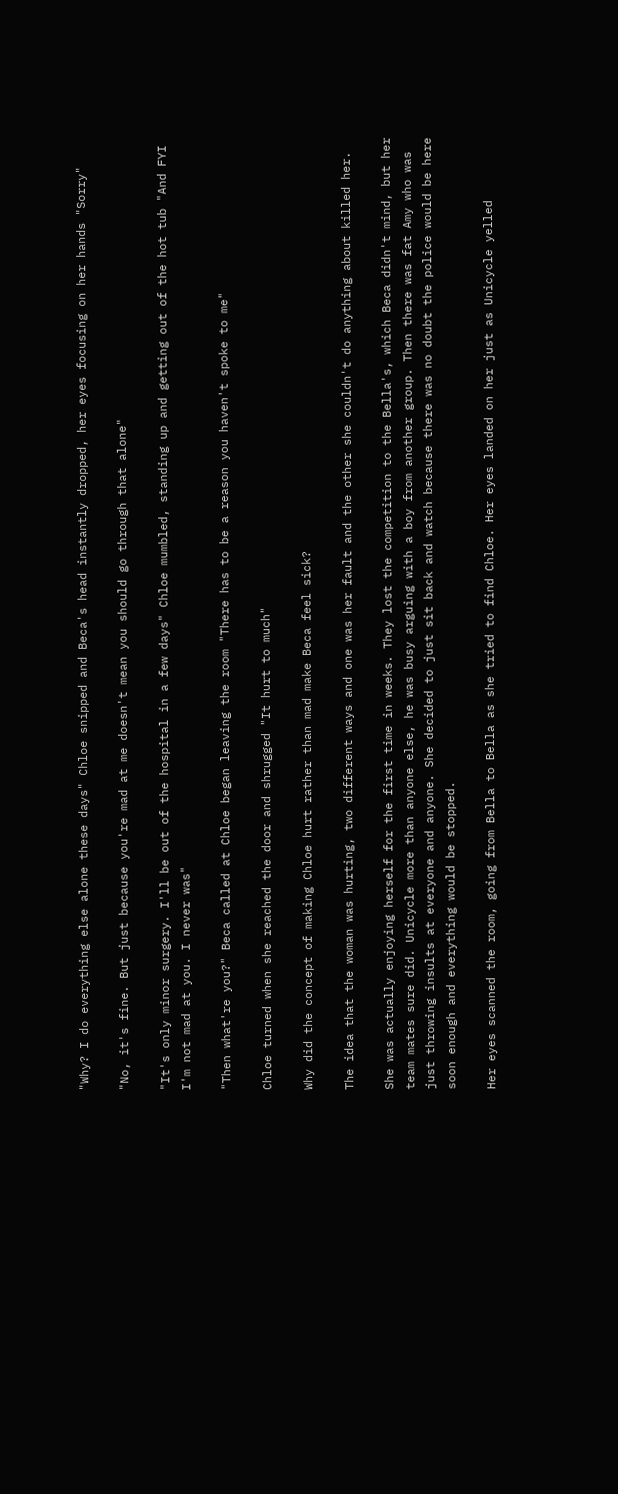"Why? I do everything else alone these days" Chloe snipped and Beca's head instantly dropped, her eyes focusing on her hands "Sorry"

"No, it's fine. But just because you're mad at me doesn't mean you should go through that alone"

"It's only minor surgery. I'll be out of the hospital in a few days" Chloe mumbled, standing up and getting out of the hot tub "And FYI I'm not mad at you. I never was"

"Then what're you?" Beca called at Chloe began leaving the room "There has to be a reason you haven't spoke to me"

Chloe turned when she reached the door and shrugged "It hurt to much"

Why did the concept of making Chloe hurt rather than mad make Beca feel sick?

The idea that the woman was hurting, two different ways and one was her fault and the other she couldn't do anything about killed her.

She was actually enjoying herself for the first time in weeks. They lost the competition to the Bella's, which Beca didn't mind, but her team mates sure did. Unicycle more than anyone else, he was busy arguing with a boy from another group. Then there was fat Amy who was just throwing insults at everyone and anyone. She decided to just sit back and watch because there was no doubt the police would be here soon enough and everything would be stopped.

Her eyes scanned the room, going from Bella to Bella as she tried to find Chloe. Her eyes landed on her just as Unicycle yelled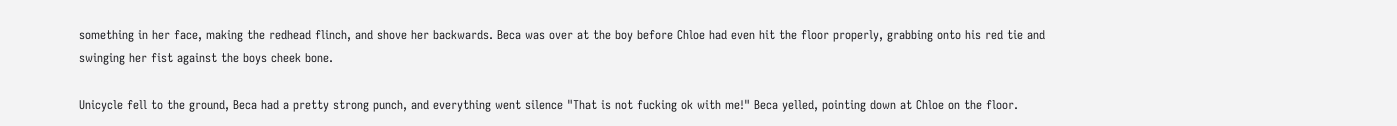something in her face, making the redhead flinch, and shove her backwards. Beca was over at the boy before Chloe had even hit the floor properly, grabbing onto his red tie and swinging her fist against the boys cheek bone.

Unicycle fell to the ground, Beca had a pretty strong punch, and everything went silence "That is not fucking ok with me!" Beca yelled, pointing down at Chloe on the floor.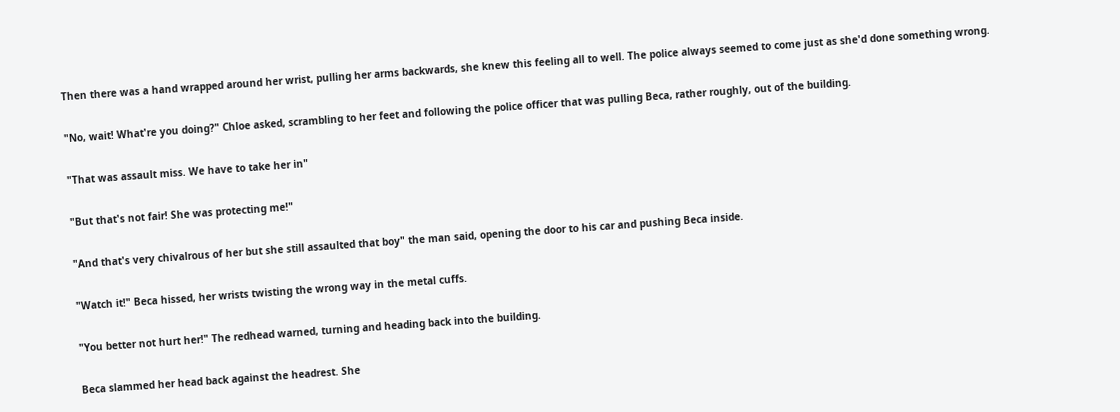Then there was a hand wrapped around her wrist, pulling her arms backwards, she knew this feeling all to well. The police always seemed to come just as she'd done something wrong.

"No, wait! What're you doing?" Chloe asked, scrambling to her feet and following the police officer that was pulling Beca, rather roughly, out of the building.

"That was assault miss. We have to take her in"

"But that's not fair! She was protecting me!"

"And that's very chivalrous of her but she still assaulted that boy" the man said, opening the door to his car and pushing Beca inside.

"Watch it!" Beca hissed, her wrists twisting the wrong way in the metal cuffs.

"You better not hurt her!" The redhead warned, turning and heading back into the building.

Beca slammed her head back against the headrest. She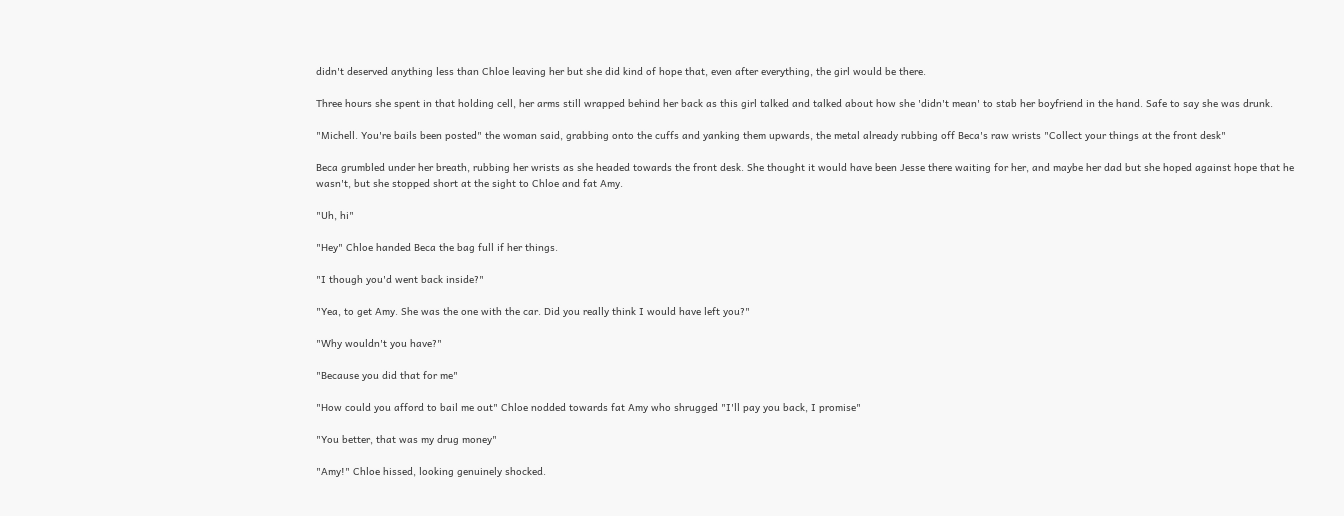didn't deserved anything less than Chloe leaving her but she did kind of hope that, even after everything, the girl would be there.

Three hours she spent in that holding cell, her arms still wrapped behind her back as this girl talked and talked about how she 'didn't mean' to stab her boyfriend in the hand. Safe to say she was drunk.

"Michell. You're bails been posted" the woman said, grabbing onto the cuffs and yanking them upwards, the metal already rubbing off Beca's raw wrists "Collect your things at the front desk"

Beca grumbled under her breath, rubbing her wrists as she headed towards the front desk. She thought it would have been Jesse there waiting for her, and maybe her dad but she hoped against hope that he wasn't, but she stopped short at the sight to Chloe and fat Amy.

"Uh, hi"

"Hey" Chloe handed Beca the bag full if her things.

"I though you'd went back inside?"

"Yea, to get Amy. She was the one with the car. Did you really think I would have left you?"

"Why wouldn't you have?"

"Because you did that for me"

"How could you afford to bail me out" Chloe nodded towards fat Amy who shrugged "I'll pay you back, I promise"

"You better, that was my drug money"

"Amy!" Chloe hissed, looking genuinely shocked.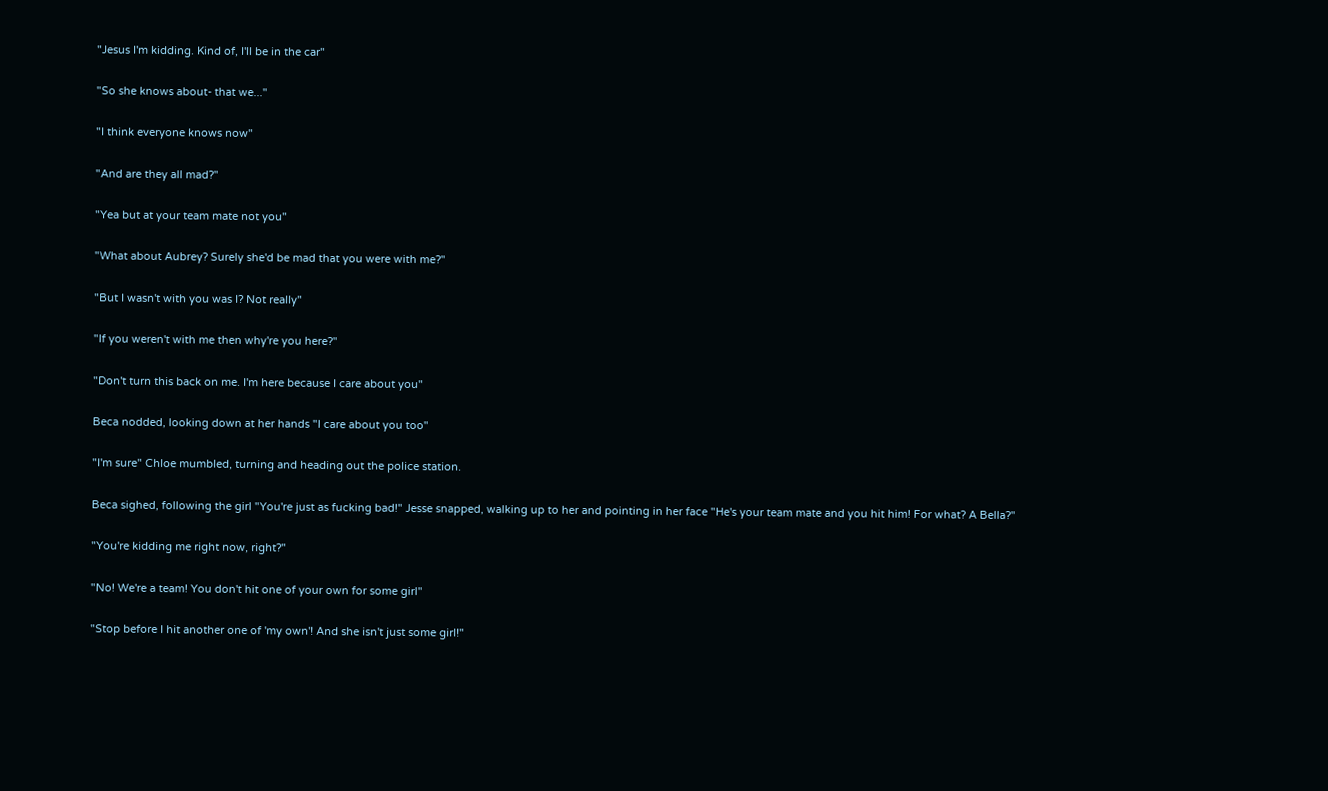"Jesus I'm kidding. Kind of, I'll be in the car"

"So she knows about- that we..."

"I think everyone knows now"

"And are they all mad?"

"Yea but at your team mate not you"

"What about Aubrey? Surely she'd be mad that you were with me?"

"But I wasn't with you was I? Not really"

"If you weren't with me then why're you here?"

"Don't turn this back on me. I'm here because I care about you"

Beca nodded, looking down at her hands "I care about you too"

"I'm sure" Chloe mumbled, turning and heading out the police station.

Beca sighed, following the girl "You're just as fucking bad!" Jesse snapped, walking up to her and pointing in her face "He's your team mate and you hit him! For what? A Bella?"

"You're kidding me right now, right?"

"No! We're a team! You don't hit one of your own for some girl"

"Stop before I hit another one of 'my own'! And she isn't just some girl!"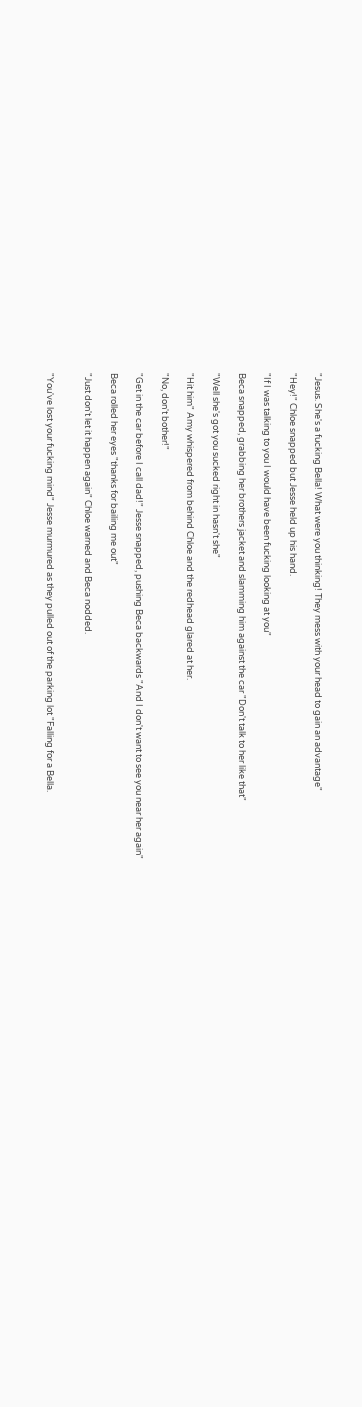"Jesus. She's a fucking Bella! What were you thinking! They mess with your head to gain an advantage"

"Hey!" Chloe snapped but Jesse held up his hand.

"If I was talking to you I would have been fucking looking at you"

Beca snapped, grabbing her brothers jacket and slamming him against the car "Don't talk to her like that"

"Well she's got you sucked right in hasn't she"

"Hit him" Amy whispered from behind Chloe and the redhead glared at her.

"No, don't bother!"

"Get in the car before I call dad!" Jesse snapped, pushing Beca backwards "And I don't want to see you near her again"

Beca rolled her eyes "thanks for bailing me out"

"Just don't let it happen again" Chloe warned and Beca nodded.


"You've lost your fucking mind" Jesse murmured as they pulled out of the parking lot "Falling for a Bella.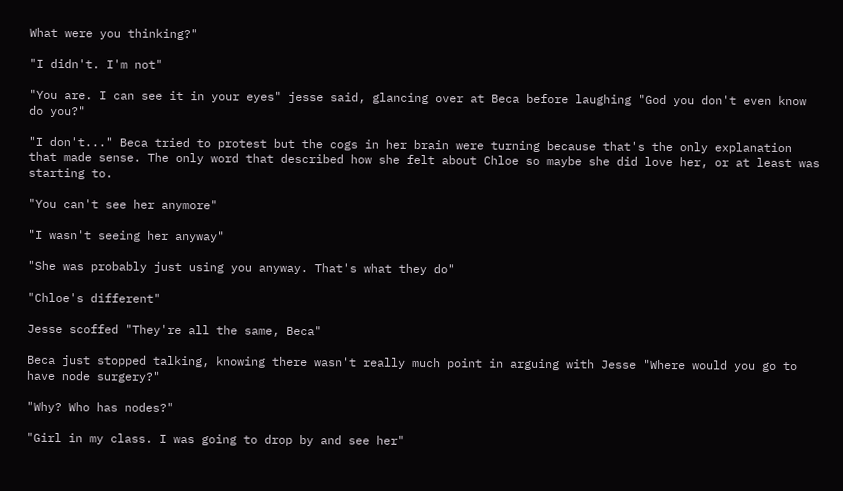What were you thinking?"

"I didn't. I'm not"

"You are. I can see it in your eyes" jesse said, glancing over at Beca before laughing "God you don't even know do you?"

"I don't..." Beca tried to protest but the cogs in her brain were turning because that's the only explanation that made sense. The only word that described how she felt about Chloe so maybe she did love her, or at least was starting to.

"You can't see her anymore"

"I wasn't seeing her anyway"

"She was probably just using you anyway. That's what they do"

"Chloe's different"

Jesse scoffed "They're all the same, Beca"

Beca just stopped talking, knowing there wasn't really much point in arguing with Jesse "Where would you go to have node surgery?"

"Why? Who has nodes?"

"Girl in my class. I was going to drop by and see her"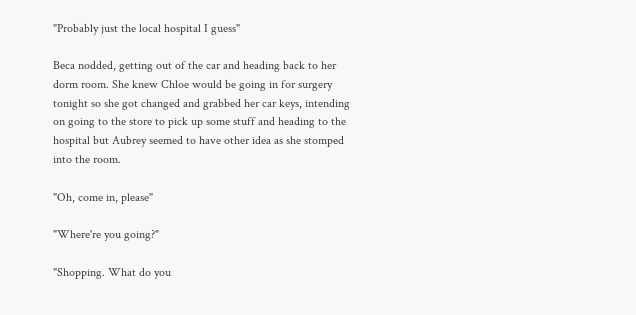"Probably just the local hospital I guess"

Beca nodded, getting out of the car and heading back to her dorm room. She knew Chloe would be going in for surgery tonight so she got changed and grabbed her car keys, intending on going to the store to pick up some stuff and heading to the hospital but Aubrey seemed to have other idea as she stomped into the room.

"Oh, come in, please"

"Where're you going?"

"Shopping. What do you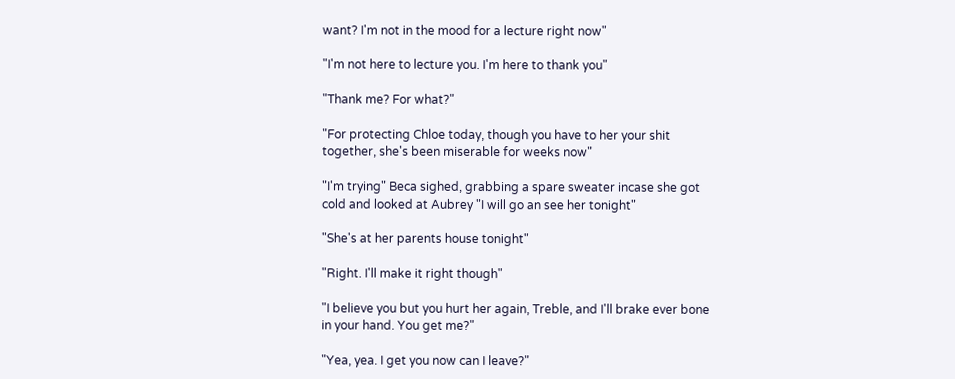want? I'm not in the mood for a lecture right now"

"I'm not here to lecture you. I'm here to thank you"

"Thank me? For what?"

"For protecting Chloe today, though you have to her your shit together, she's been miserable for weeks now"

"I'm trying" Beca sighed, grabbing a spare sweater incase she got cold and looked at Aubrey "I will go an see her tonight"

"She's at her parents house tonight"

"Right. I'll make it right though"

"I believe you but you hurt her again, Treble, and I'll brake ever bone in your hand. You get me?"

"Yea, yea. I get you now can I leave?"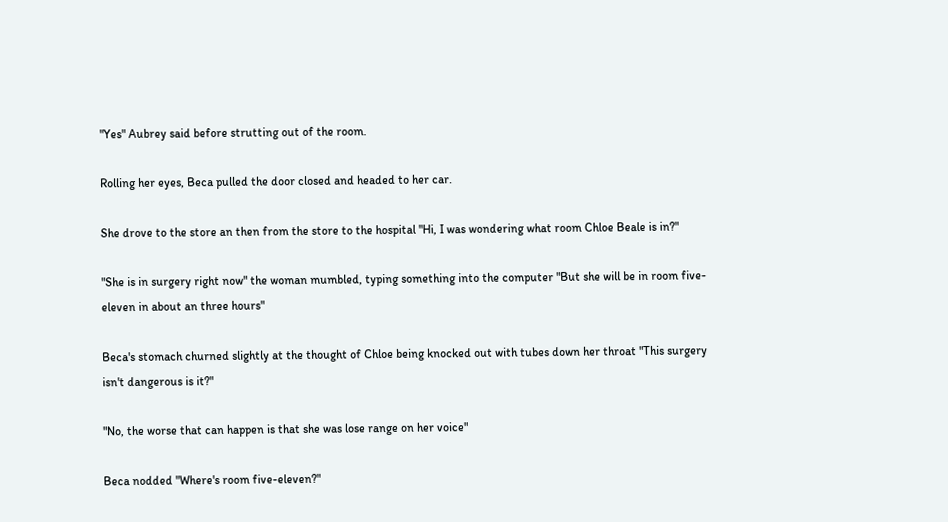"Yes" Aubrey said before strutting out of the room.

Rolling her eyes, Beca pulled the door closed and headed to her car.

She drove to the store an then from the store to the hospital "Hi, I was wondering what room Chloe Beale is in?"

"She is in surgery right now" the woman mumbled, typing something into the computer "But she will be in room five-eleven in about an three hours"

Beca's stomach churned slightly at the thought of Chloe being knocked out with tubes down her throat "This surgery isn't dangerous is it?"

"No, the worse that can happen is that she was lose range on her voice"

Beca nodded "Where's room five-eleven?"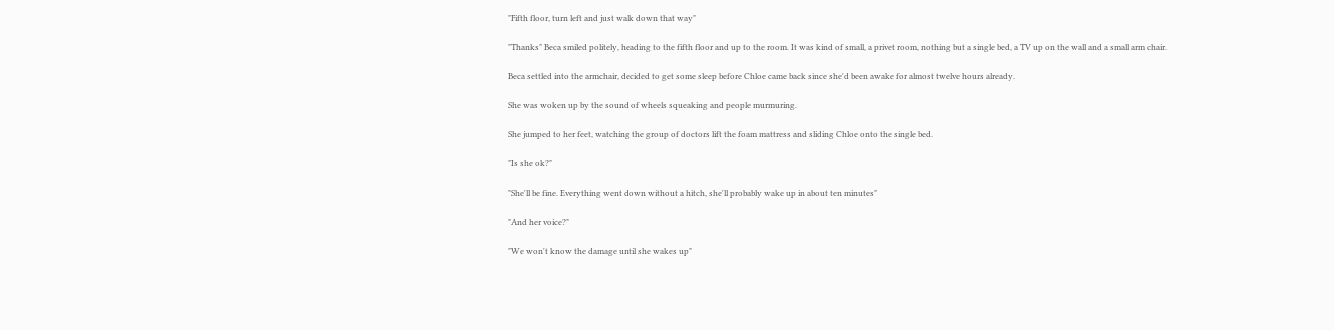"Fifth floor, turn left and just walk down that way"

"Thanks" Beca smiled politely, heading to the fifth floor and up to the room. It was kind of small, a privet room, nothing but a single bed, a TV up on the wall and a small arm chair.

Beca settled into the armchair, decided to get some sleep before Chloe came back since she'd been awake for almost twelve hours already.

She was woken up by the sound of wheels squeaking and people murmuring.

She jumped to her feet, watching the group of doctors lift the foam mattress and sliding Chloe onto the single bed.

"Is she ok?"

"She'll be fine. Everything went down without a hitch, she'll probably wake up in about ten minutes"

"And her voice?"

"We won't know the damage until she wakes up"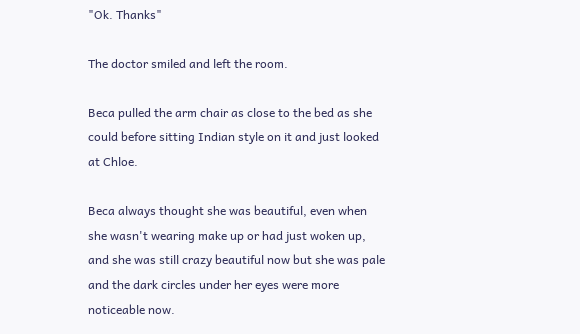"Ok. Thanks"

The doctor smiled and left the room.

Beca pulled the arm chair as close to the bed as she could before sitting Indian style on it and just looked at Chloe.

Beca always thought she was beautiful, even when she wasn't wearing make up or had just woken up, and she was still crazy beautiful now but she was pale and the dark circles under her eyes were more noticeable now.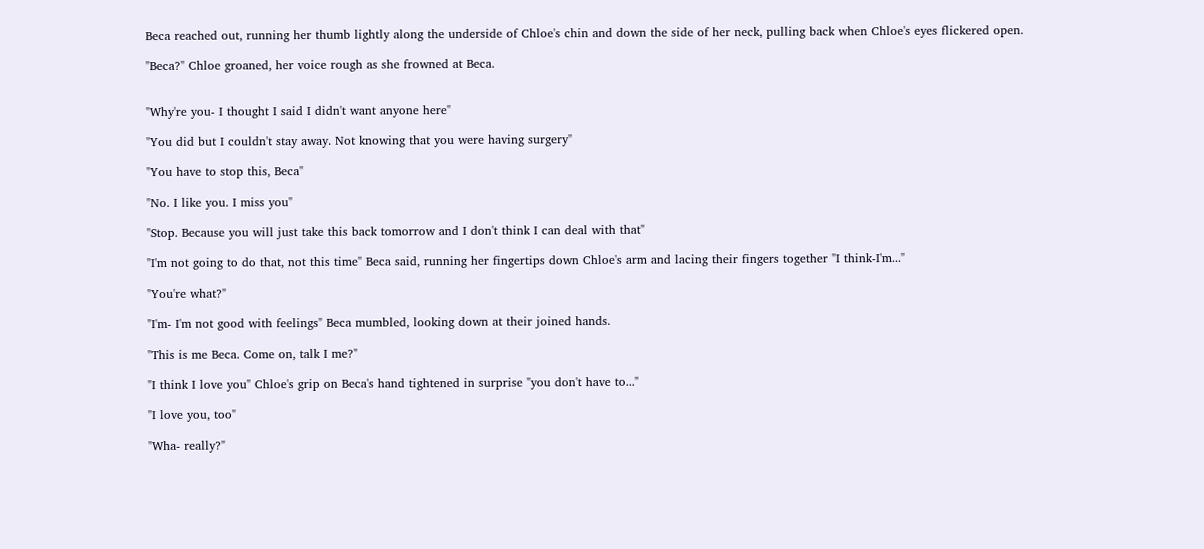Beca reached out, running her thumb lightly along the underside of Chloe's chin and down the side of her neck, pulling back when Chloe's eyes flickered open.

"Beca?" Chloe groaned, her voice rough as she frowned at Beca.


"Why're you- I thought I said I didn't want anyone here"

"You did but I couldn't stay away. Not knowing that you were having surgery"

"You have to stop this, Beca"

"No. I like you. I miss you"

"Stop. Because you will just take this back tomorrow and I don't think I can deal with that"

"I'm not going to do that, not this time" Beca said, running her fingertips down Chloe's arm and lacing their fingers together "I think-I'm..."

"You're what?"

"I'm- I'm not good with feelings" Beca mumbled, looking down at their joined hands.

"This is me Beca. Come on, talk I me?"

"I think I love you" Chloe's grip on Beca's hand tightened in surprise "you don't have to..."

"I love you, too"

"Wha- really?"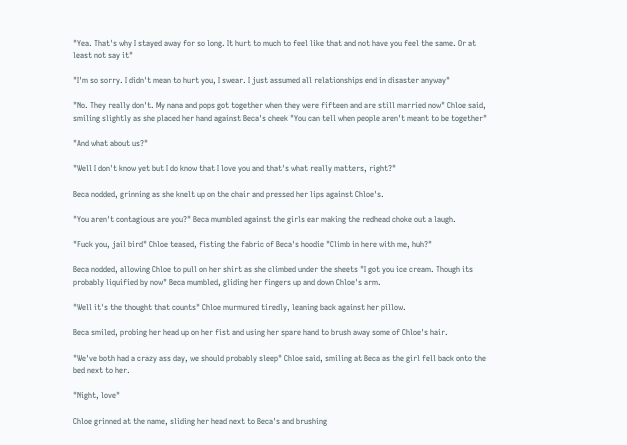"Yea. That's why I stayed away for so long. It hurt to much to feel like that and not have you feel the same. Or at least not say it"

"I'm so sorry. I didn't mean to hurt you, I swear. I just assumed all relationships end in disaster anyway"

"No. They really don't. My nana and pops got together when they were fifteen and are still married now" Chloe said, smiling slightly as she placed her hand against Beca's cheek "You can tell when people aren't meant to be together"

"And what about us?"

"Well I don't know yet but I do know that I love you and that's what really matters, right?"

Beca nodded, grinning as she knelt up on the chair and pressed her lips against Chloe's.

"You aren't contagious are you?" Beca mumbled against the girls ear making the redhead choke out a laugh.

"Fuck you, jail bird" Chloe teased, fisting the fabric of Beca's hoodie "Climb in here with me, huh?"

Beca nodded, allowing Chloe to pull on her shirt as she climbed under the sheets "I got you ice cream. Though its probably liquified by now" Beca mumbled, gliding her fingers up and down Chloe's arm.

"Well it's the thought that counts" Chloe murmured tiredly, leaning back against her pillow.

Beca smiled, probing her head up on her fist and using her spare hand to brush away some of Chloe's hair.

"We've both had a crazy ass day, we should probably sleep" Chloe said, smiling at Beca as the girl fell back onto the bed next to her.

"Night, love"

Chloe grinned at the name, sliding her head next to Beca's and brushing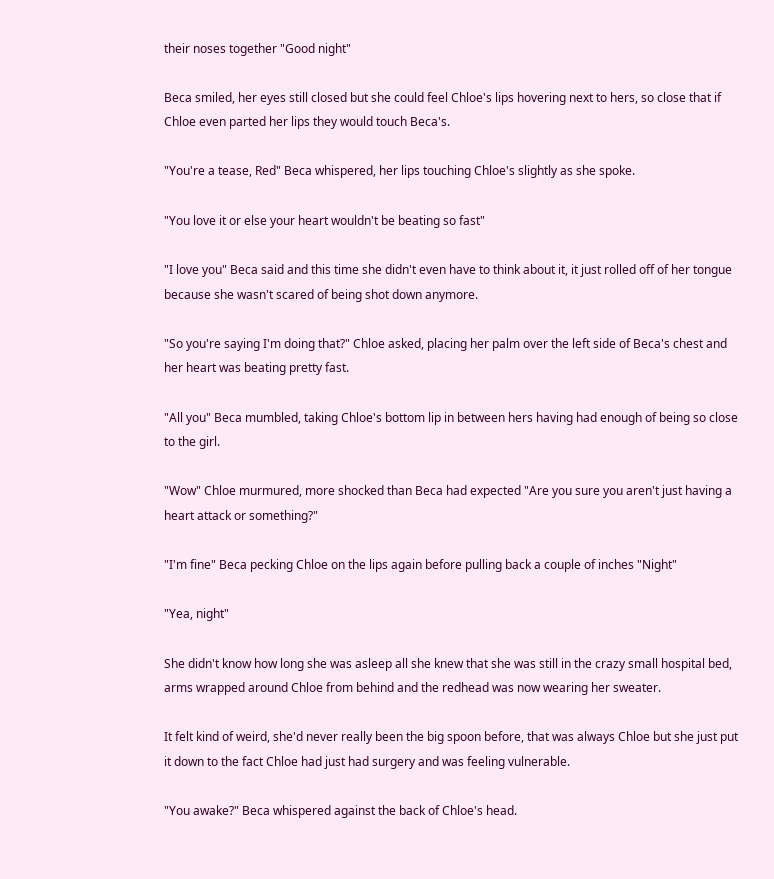their noses together "Good night"

Beca smiled, her eyes still closed but she could feel Chloe's lips hovering next to hers, so close that if Chloe even parted her lips they would touch Beca's.

"You're a tease, Red" Beca whispered, her lips touching Chloe's slightly as she spoke.

"You love it or else your heart wouldn't be beating so fast"

"I love you" Beca said and this time she didn't even have to think about it, it just rolled off of her tongue because she wasn't scared of being shot down anymore.

"So you're saying I'm doing that?" Chloe asked, placing her palm over the left side of Beca's chest and her heart was beating pretty fast.

"All you" Beca mumbled, taking Chloe's bottom lip in between hers having had enough of being so close to the girl.

"Wow" Chloe murmured, more shocked than Beca had expected "Are you sure you aren't just having a heart attack or something?"

"I'm fine" Beca pecking Chloe on the lips again before pulling back a couple of inches "Night"

"Yea, night"

She didn't know how long she was asleep all she knew that she was still in the crazy small hospital bed, arms wrapped around Chloe from behind and the redhead was now wearing her sweater.

It felt kind of weird, she'd never really been the big spoon before, that was always Chloe but she just put it down to the fact Chloe had just had surgery and was feeling vulnerable.

"You awake?" Beca whispered against the back of Chloe's head.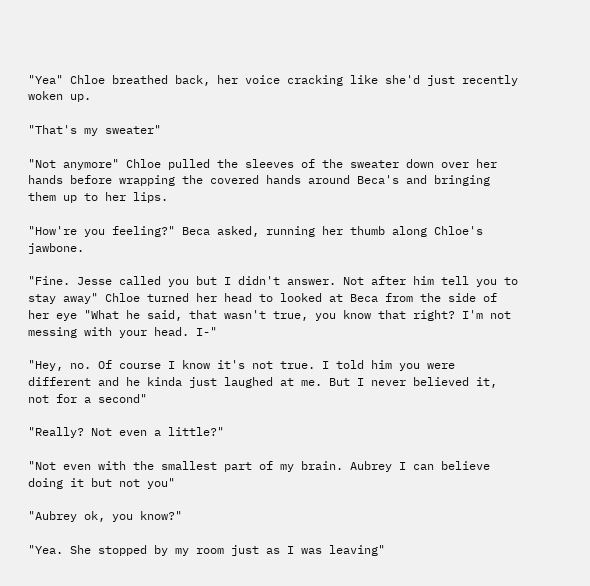"Yea" Chloe breathed back, her voice cracking like she'd just recently woken up.

"That's my sweater"

"Not anymore" Chloe pulled the sleeves of the sweater down over her hands before wrapping the covered hands around Beca's and bringing them up to her lips.

"How're you feeling?" Beca asked, running her thumb along Chloe's jawbone.

"Fine. Jesse called you but I didn't answer. Not after him tell you to stay away" Chloe turned her head to looked at Beca from the side of her eye "What he said, that wasn't true, you know that right? I'm not messing with your head. I-"

"Hey, no. Of course I know it's not true. I told him you were different and he kinda just laughed at me. But I never believed it, not for a second"

"Really? Not even a little?"

"Not even with the smallest part of my brain. Aubrey I can believe doing it but not you"

"Aubrey ok, you know?"

"Yea. She stopped by my room just as I was leaving"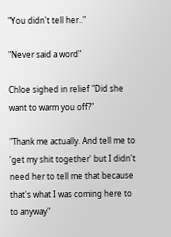"You didn't tell her.."

"Never said a word"

Chloe sighed in relief "Did she want to warm you off?"

"Thank me actually. And tell me to 'get my shit together' but I didn't need her to tell me that because that's what I was coming here to to anyway"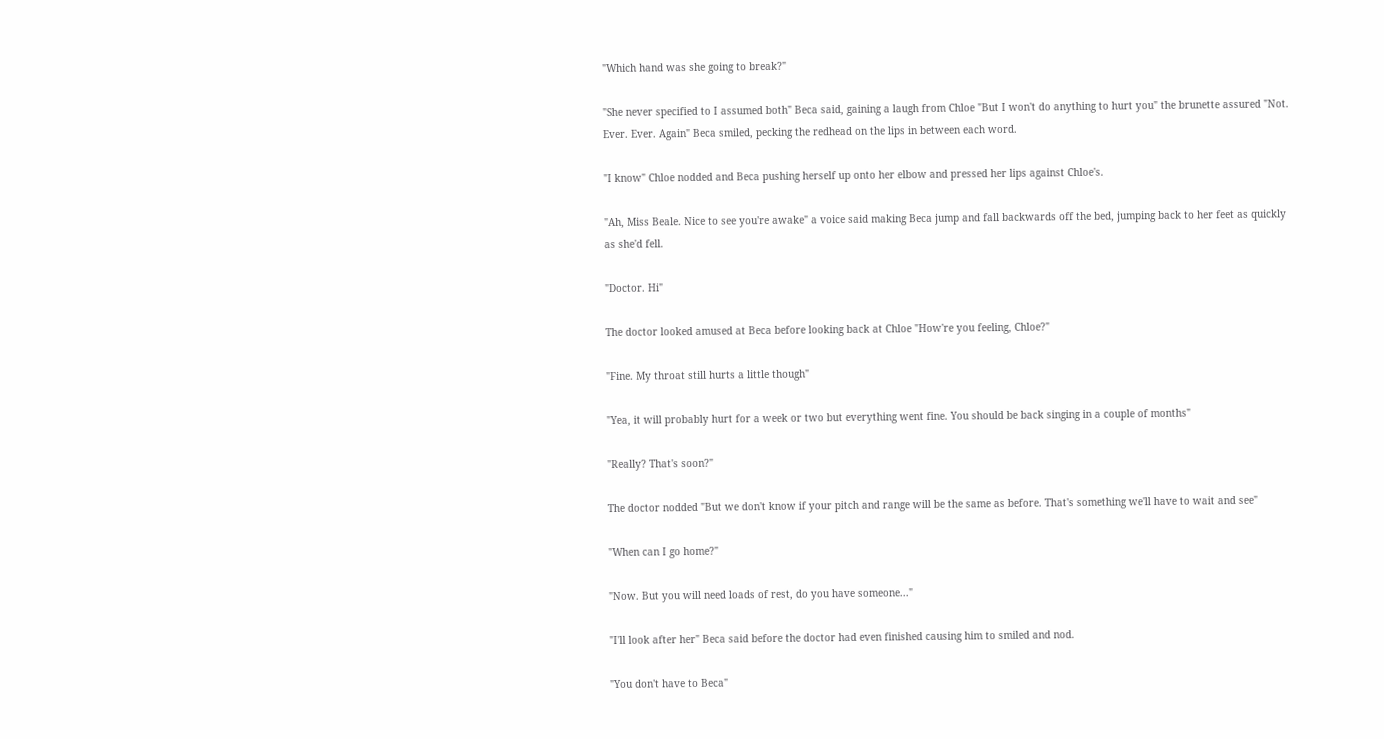"Which hand was she going to break?"

"She never specified to I assumed both" Beca said, gaining a laugh from Chloe "But I won't do anything to hurt you" the brunette assured "Not. Ever. Ever. Again" Beca smiled, pecking the redhead on the lips in between each word.

"I know" Chloe nodded and Beca pushing herself up onto her elbow and pressed her lips against Chloe's.

"Ah, Miss Beale. Nice to see you're awake" a voice said making Beca jump and fall backwards off the bed, jumping back to her feet as quickly as she'd fell.

"Doctor. Hi"

The doctor looked amused at Beca before looking back at Chloe "How're you feeling, Chloe?"

"Fine. My throat still hurts a little though"

"Yea, it will probably hurt for a week or two but everything went fine. You should be back singing in a couple of months"

"Really? That's soon?"

The doctor nodded "But we don't know if your pitch and range will be the same as before. That's something we'll have to wait and see"

"When can I go home?"

"Now. But you will need loads of rest, do you have someone..."

"I'll look after her" Beca said before the doctor had even finished causing him to smiled and nod.

"You don't have to Beca"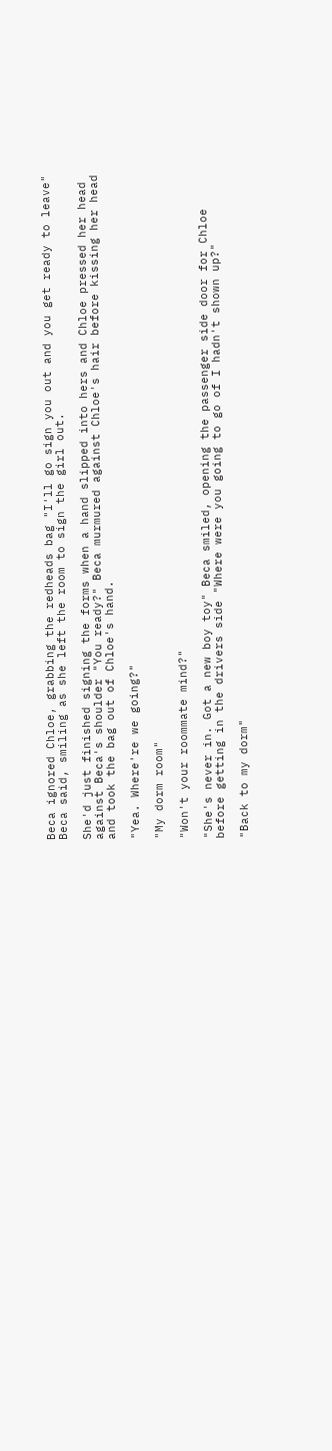Beca ignored Chloe, grabbing the redheads bag "I'll go sign you out and you get ready to leave" Beca said, smiling as she left the room to sign the girl out.

She'd just finished signing the forms when a hand slipped into hers and Chloe pressed her head against Beca's shoulder "You ready?" Beca murmured against Chloe's hair before kissing her head and took the bag out of Chloe's hand.

"Yea. Where're we going?"

"My dorm room"

"Won't your roommate mind?"

"She's never in. Got a new boy toy" Beca smiled, opening the passenger side door for Chloe before getting in the drivers side "Where were you going to go of I hadn't shown up?"

"Back to my dorm"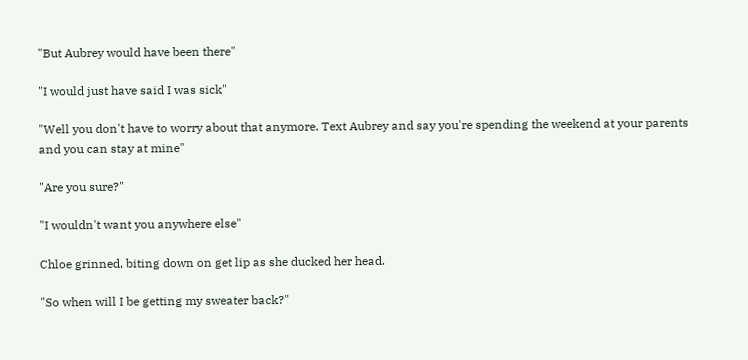"But Aubrey would have been there"

"I would just have said I was sick"

"Well you don't have to worry about that anymore. Text Aubrey and say you're spending the weekend at your parents and you can stay at mine"

"Are you sure?"

"I wouldn't want you anywhere else"

Chloe grinned, biting down on get lip as she ducked her head.

"So when will I be getting my sweater back?"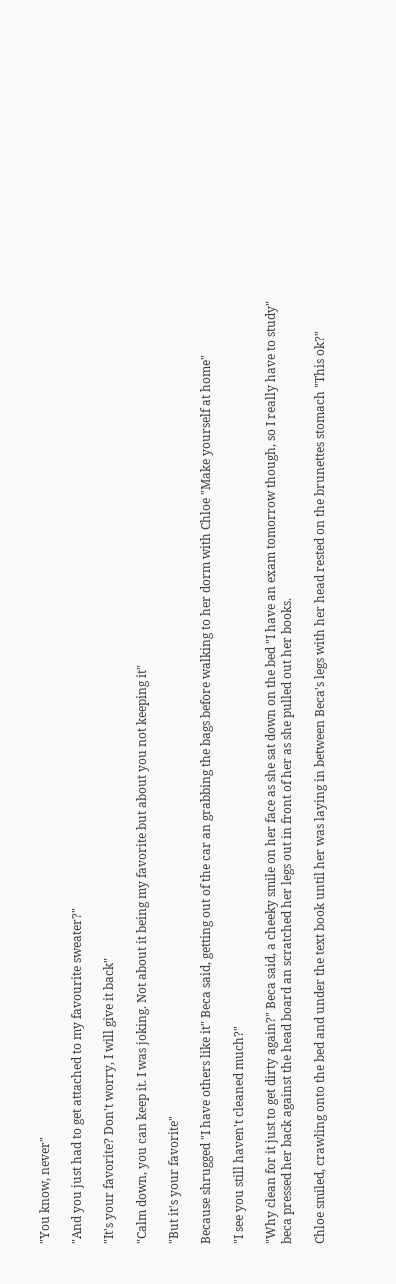"You know, never"

"And you just had to get attached to my favourite sweater?"

"It's your favorite? Don't worry, I will give it back"

"Calm down, you can keep it. I was joking. Not about it being my favorite but about you not keeping it"

"But it's your favorite"

Because shrugged "I have others like it" Beca said, getting out of the car an grabbing the bags before walking to her dorm with Chloe "Make yourself at home"

"I see you still haven't cleaned much?"

"Why clean for it just to get dirty again?" Beca said, a cheeky smile on her face as she sat down on the bed "I have an exam tomorrow though, so I really have to study" beca pressed her back against the head board an scratched her legs out in front of her as she pulled out her books.

Chloe smiled, crawling onto the bed and under the text book until her was laying in between Beca's legs with her head rested on the brunettes stomach "This ok?"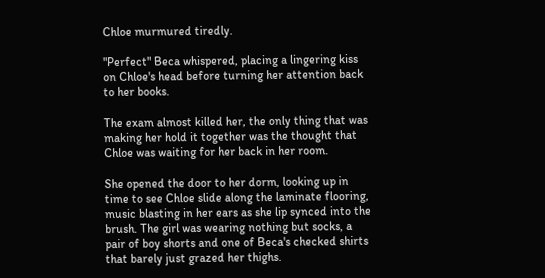Chloe murmured tiredly.

"Perfect" Beca whispered, placing a lingering kiss on Chloe's head before turning her attention back to her books.

The exam almost killed her, the only thing that was making her hold it together was the thought that Chloe was waiting for her back in her room.

She opened the door to her dorm, looking up in time to see Chloe slide along the laminate flooring, music blasting in her ears as she lip synced into the brush. The girl was wearing nothing but socks, a pair of boy shorts and one of Beca's checked shirts that barely just grazed her thighs.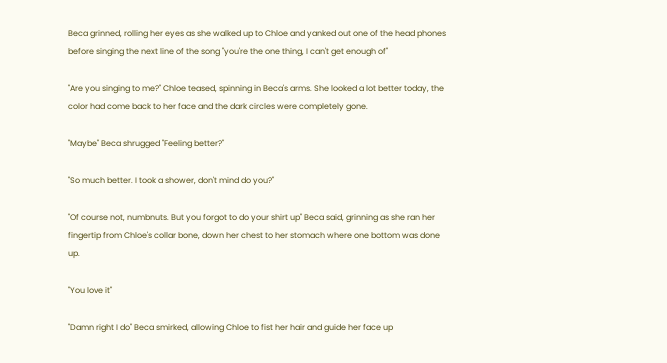Beca grinned, rolling her eyes as she walked up to Chloe and yanked out one of the head phones before singing the next line of the song "you're the one thing, I can't get enough of"

"Are you singing to me?" Chloe teased, spinning in Beca's arms. She looked a lot better today, the color had come back to her face and the dark circles were completely gone.

"Maybe" Beca shrugged "Feeling better?"

"So much better. I took a shower, don't mind do you?"

"Of course not, numbnuts. But you forgot to do your shirt up" Beca said, grinning as she ran her fingertip from Chloe's collar bone, down her chest to her stomach where one bottom was done up.

"You love it"

"Damn right I do" Beca smirked, allowing Chloe to fist her hair and guide her face up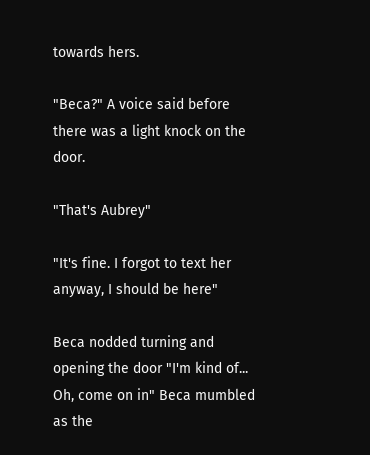towards hers.

"Beca?" A voice said before there was a light knock on the door.

"That's Aubrey"

"It's fine. I forgot to text her anyway, I should be here"

Beca nodded turning and opening the door "I'm kind of... Oh, come on in" Beca mumbled as the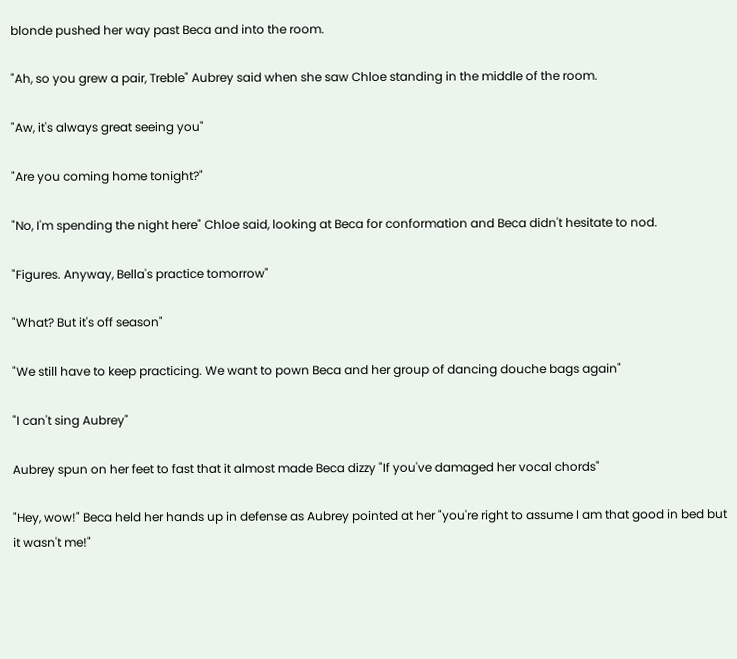blonde pushed her way past Beca and into the room.

"Ah, so you grew a pair, Treble" Aubrey said when she saw Chloe standing in the middle of the room.

"Aw, it's always great seeing you"

"Are you coming home tonight?"

"No, I'm spending the night here" Chloe said, looking at Beca for conformation and Beca didn't hesitate to nod.

"Figures. Anyway, Bella's practice tomorrow"

"What? But it's off season"

"We still have to keep practicing. We want to pown Beca and her group of dancing douche bags again"

"I can't sing Aubrey"

Aubrey spun on her feet to fast that it almost made Beca dizzy "If you've damaged her vocal chords"

"Hey, wow!" Beca held her hands up in defense as Aubrey pointed at her "you're right to assume I am that good in bed but it wasn't me!"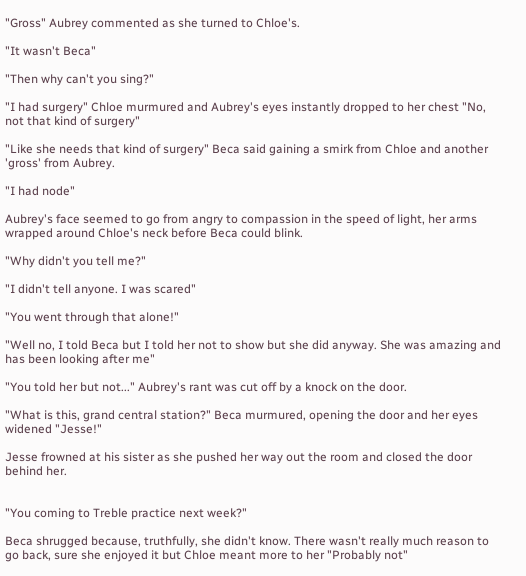"Gross" Aubrey commented as she turned to Chloe's.

"It wasn't Beca"

"Then why can't you sing?"

"I had surgery" Chloe murmured and Aubrey's eyes instantly dropped to her chest "No, not that kind of surgery"

"Like she needs that kind of surgery" Beca said gaining a smirk from Chloe and another 'gross' from Aubrey.

"I had node"

Aubrey's face seemed to go from angry to compassion in the speed of light, her arms wrapped around Chloe's neck before Beca could blink.

"Why didn't you tell me?"

"I didn't tell anyone. I was scared"

"You went through that alone!"

"Well no, I told Beca but I told her not to show but she did anyway. She was amazing and has been looking after me"

"You told her but not..." Aubrey's rant was cut off by a knock on the door.

"What is this, grand central station?" Beca murmured, opening the door and her eyes widened "Jesse!"

Jesse frowned at his sister as she pushed her way out the room and closed the door behind her.


"You coming to Treble practice next week?"

Beca shrugged because, truthfully, she didn't know. There wasn't really much reason to go back, sure she enjoyed it but Chloe meant more to her "Probably not"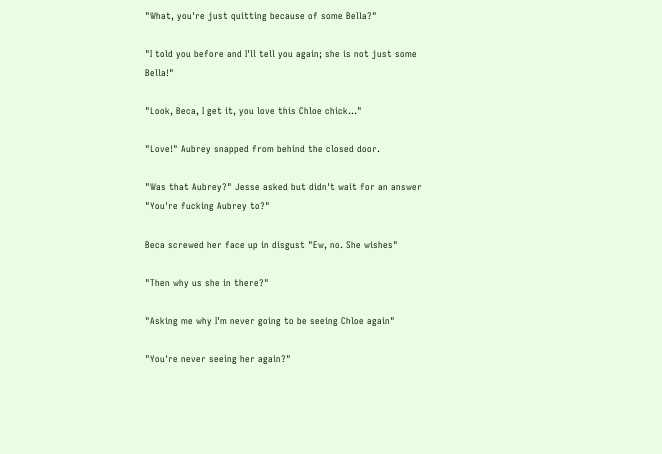"What, you're just quitting because of some Bella?"

"I told you before and I'll tell you again; she is not just some Bella!"

"Look, Beca, I get it, you love this Chloe chick..."

"Love!" Aubrey snapped from behind the closed door.

"Was that Aubrey?" Jesse asked but didn't wait for an answer "You're fucking Aubrey to?"

Beca screwed her face up in disgust "Ew, no. She wishes"

"Then why us she in there?"

"Asking me why I'm never going to be seeing Chloe again"

"You're never seeing her again?"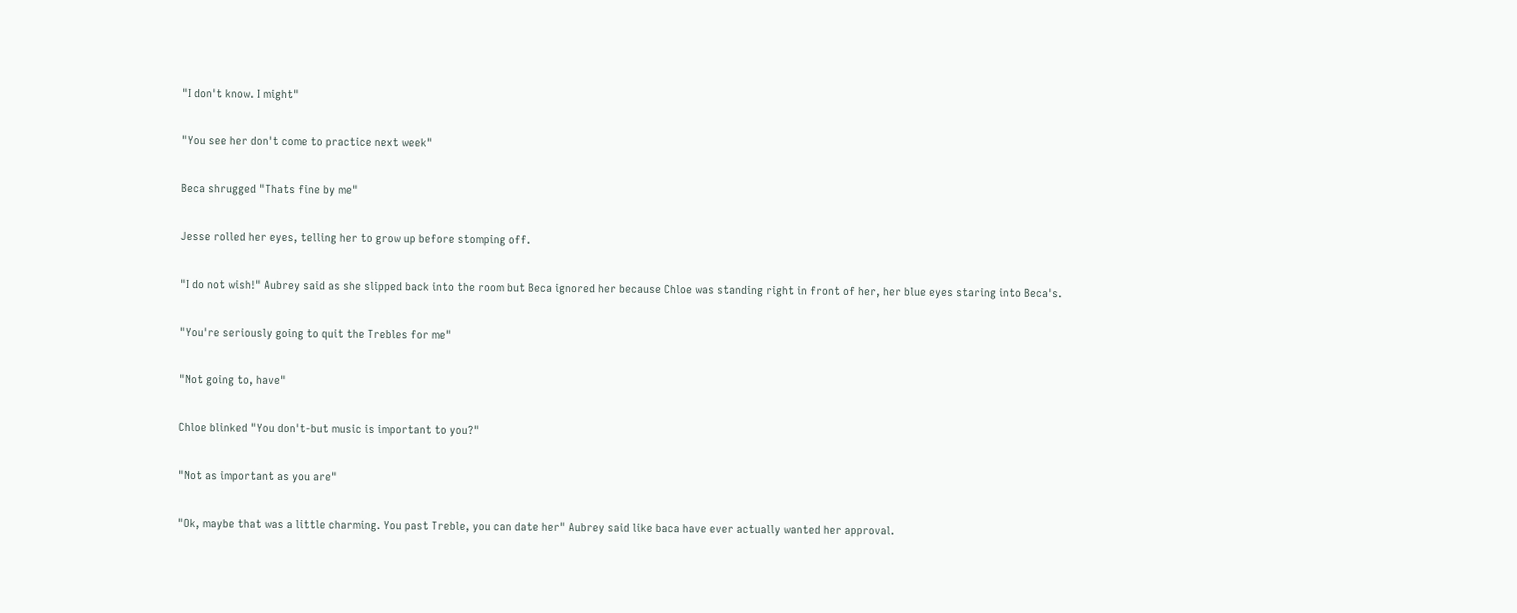"I don't know. I might"

"You see her don't come to practice next week"

Beca shrugged "Thats fine by me"

Jesse rolled her eyes, telling her to grow up before stomping off.

"I do not wish!" Aubrey said as she slipped back into the room but Beca ignored her because Chloe was standing right in front of her, her blue eyes staring into Beca's.

"You're seriously going to quit the Trebles for me"

"Not going to, have"

Chloe blinked "You don't-but music is important to you?"

"Not as important as you are"

"Ok, maybe that was a little charming. You past Treble, you can date her" Aubrey said like baca have ever actually wanted her approval.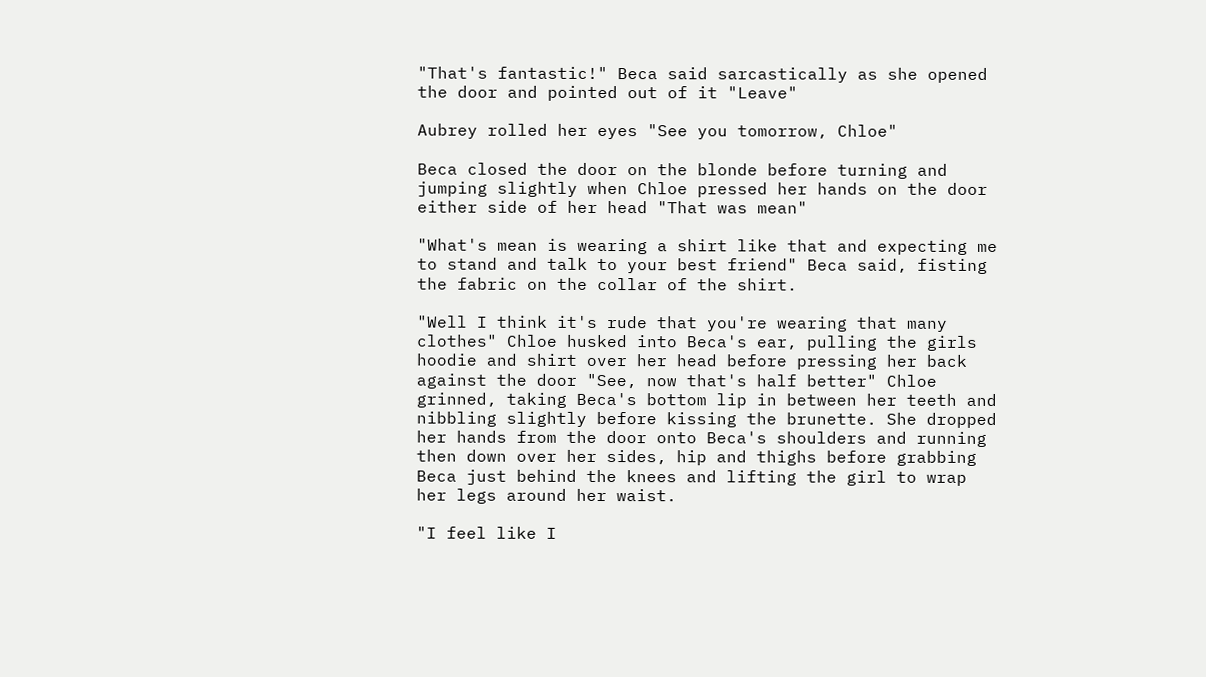"That's fantastic!" Beca said sarcastically as she opened the door and pointed out of it "Leave"

Aubrey rolled her eyes "See you tomorrow, Chloe"

Beca closed the door on the blonde before turning and jumping slightly when Chloe pressed her hands on the door either side of her head "That was mean"

"What's mean is wearing a shirt like that and expecting me to stand and talk to your best friend" Beca said, fisting the fabric on the collar of the shirt.

"Well I think it's rude that you're wearing that many clothes" Chloe husked into Beca's ear, pulling the girls hoodie and shirt over her head before pressing her back against the door "See, now that's half better" Chloe grinned, taking Beca's bottom lip in between her teeth and nibbling slightly before kissing the brunette. She dropped her hands from the door onto Beca's shoulders and running then down over her sides, hip and thighs before grabbing Beca just behind the knees and lifting the girl to wrap her legs around her waist.

"I feel like I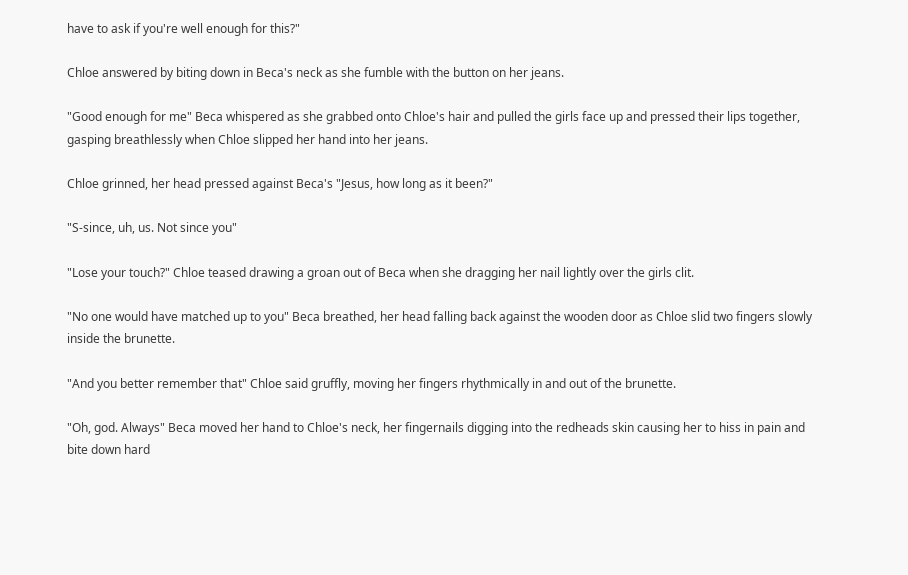have to ask if you're well enough for this?"

Chloe answered by biting down in Beca's neck as she fumble with the button on her jeans.

"Good enough for me" Beca whispered as she grabbed onto Chloe's hair and pulled the girls face up and pressed their lips together, gasping breathlessly when Chloe slipped her hand into her jeans.

Chloe grinned, her head pressed against Beca's "Jesus, how long as it been?"

"S-since, uh, us. Not since you"

"Lose your touch?" Chloe teased drawing a groan out of Beca when she dragging her nail lightly over the girls clit.

"No one would have matched up to you" Beca breathed, her head falling back against the wooden door as Chloe slid two fingers slowly inside the brunette.

"And you better remember that" Chloe said gruffly, moving her fingers rhythmically in and out of the brunette.

"Oh, god. Always" Beca moved her hand to Chloe's neck, her fingernails digging into the redheads skin causing her to hiss in pain and bite down hard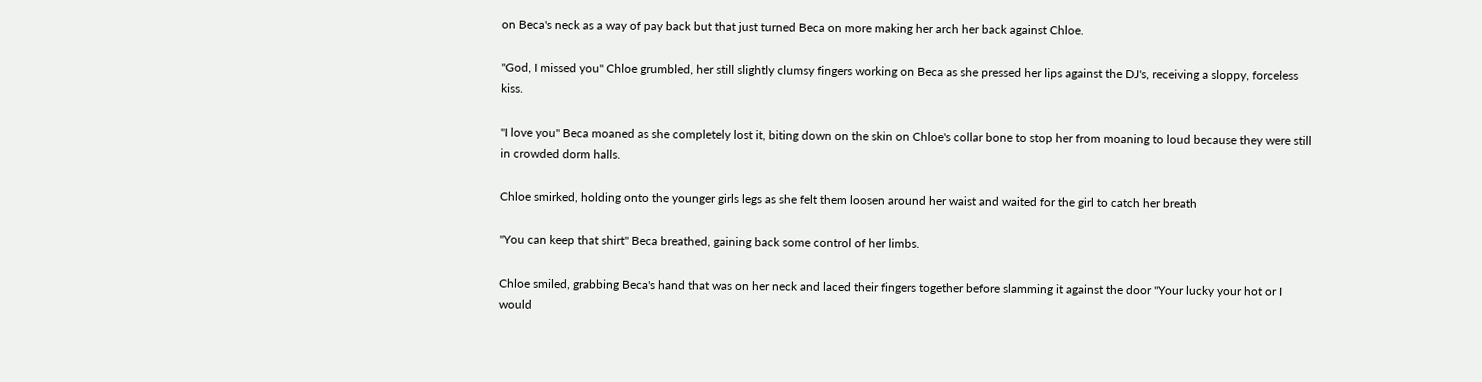on Beca's neck as a way of pay back but that just turned Beca on more making her arch her back against Chloe.

"God, I missed you" Chloe grumbled, her still slightly clumsy fingers working on Beca as she pressed her lips against the DJ's, receiving a sloppy, forceless kiss.

"I love you" Beca moaned as she completely lost it, biting down on the skin on Chloe's collar bone to stop her from moaning to loud because they were still in crowded dorm halls.

Chloe smirked, holding onto the younger girls legs as she felt them loosen around her waist and waited for the girl to catch her breath

"You can keep that shirt" Beca breathed, gaining back some control of her limbs.

Chloe smiled, grabbing Beca's hand that was on her neck and laced their fingers together before slamming it against the door "Your lucky your hot or I would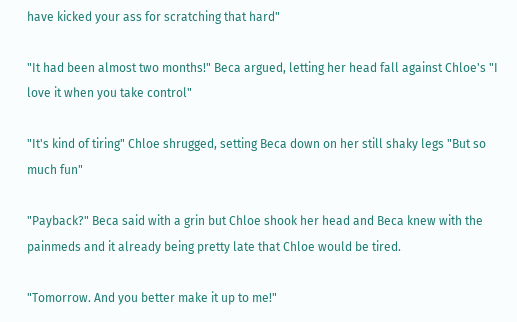have kicked your ass for scratching that hard"

"It had been almost two months!" Beca argued, letting her head fall against Chloe's "I love it when you take control"

"It's kind of tiring" Chloe shrugged, setting Beca down on her still shaky legs "But so much fun"

"Payback?" Beca said with a grin but Chloe shook her head and Beca knew with the painmeds and it already being pretty late that Chloe would be tired.

"Tomorrow. And you better make it up to me!"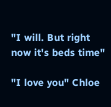"I will. But right now it's beds time"

"I love you" Chloe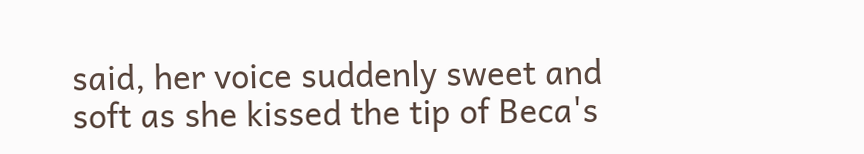said, her voice suddenly sweet and soft as she kissed the tip of Beca's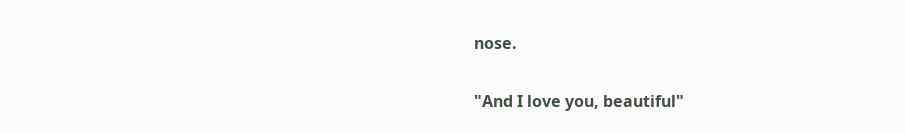nose.

"And I love you, beautiful"